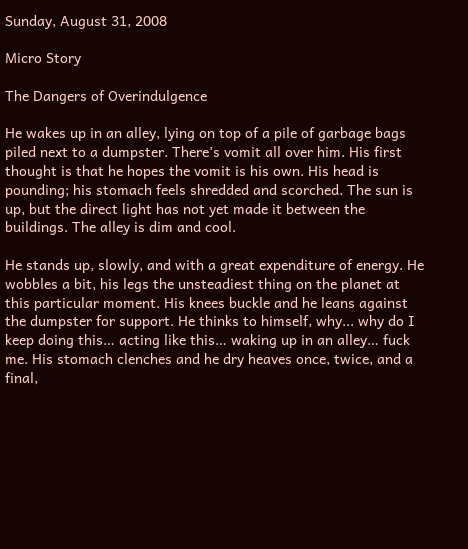Sunday, August 31, 2008

Micro Story

The Dangers of Overindulgence

He wakes up in an alley, lying on top of a pile of garbage bags piled next to a dumpster. There’s vomit all over him. His first thought is that he hopes the vomit is his own. His head is pounding; his stomach feels shredded and scorched. The sun is up, but the direct light has not yet made it between the buildings. The alley is dim and cool.

He stands up, slowly, and with a great expenditure of energy. He wobbles a bit, his legs the unsteadiest thing on the planet at this particular moment. His knees buckle and he leans against the dumpster for support. He thinks to himself, why... why do I keep doing this… acting like this… waking up in an alley… fuck me. His stomach clenches and he dry heaves once, twice, and a final,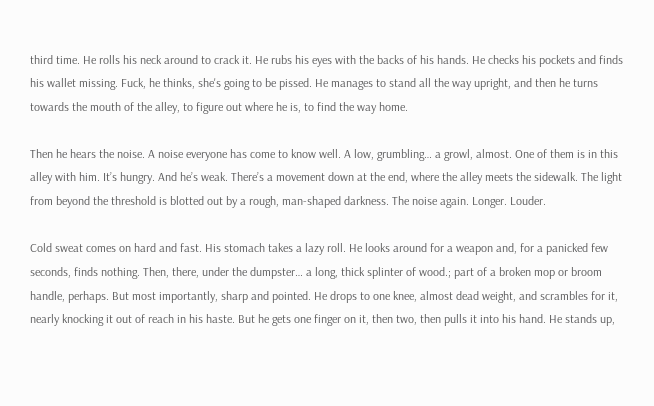third time. He rolls his neck around to crack it. He rubs his eyes with the backs of his hands. He checks his pockets and finds his wallet missing. Fuck, he thinks, she's going to be pissed. He manages to stand all the way upright, and then he turns towards the mouth of the alley, to figure out where he is, to find the way home.

Then he hears the noise. A noise everyone has come to know well. A low, grumbling… a growl, almost. One of them is in this alley with him. It’s hungry. And he’s weak. There’s a movement down at the end, where the alley meets the sidewalk. The light from beyond the threshold is blotted out by a rough, man-shaped darkness. The noise again. Longer. Louder.

Cold sweat comes on hard and fast. His stomach takes a lazy roll. He looks around for a weapon and, for a panicked few seconds, finds nothing. Then, there, under the dumpster… a long, thick splinter of wood.; part of a broken mop or broom handle, perhaps. But most importantly, sharp and pointed. He drops to one knee, almost dead weight, and scrambles for it, nearly knocking it out of reach in his haste. But he gets one finger on it, then two, then pulls it into his hand. He stands up,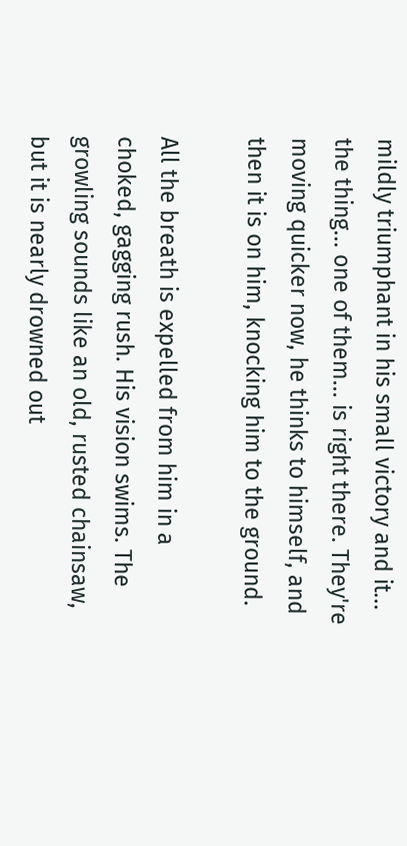mildly triumphant in his small victory and it... the thing... one of them... is right there. They're moving quicker now, he thinks to himself, and then it is on him, knocking him to the ground.

All the breath is expelled from him in a choked, gagging rush. His vision swims. The growling sounds like an old, rusted chainsaw, but it is nearly drowned out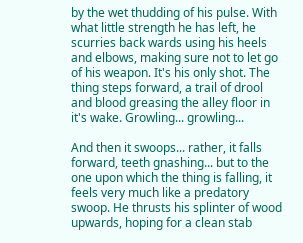by the wet thudding of his pulse. With what little strength he has left, he scurries back wards using his heels and elbows, making sure not to let go of his weapon. It's his only shot. The thing steps forward, a trail of drool and blood greasing the alley floor in it's wake. Growling... growling...

And then it swoops... rather, it falls forward, teeth gnashing... but to the one upon which the thing is falling, it feels very much like a predatory swoop. He thrusts his splinter of wood upwards, hoping for a clean stab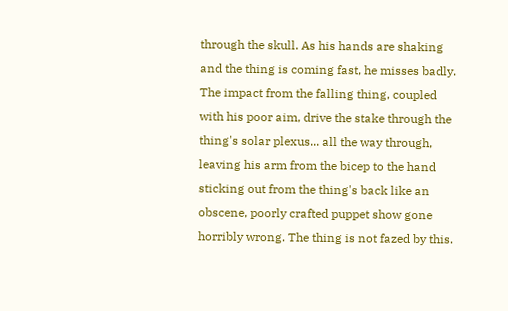through the skull. As his hands are shaking and the thing is coming fast, he misses badly. The impact from the falling thing, coupled with his poor aim, drive the stake through the thing's solar plexus... all the way through, leaving his arm from the bicep to the hand sticking out from the thing's back like an obscene, poorly crafted puppet show gone horribly wrong. The thing is not fazed by this.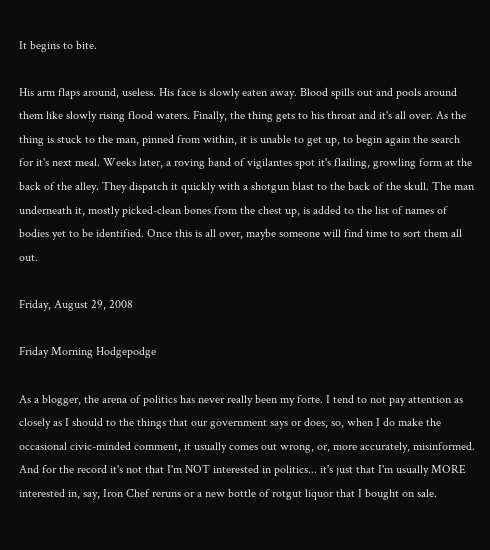It begins to bite.

His arm flaps around, useless. His face is slowly eaten away. Blood spills out and pools around them like slowly rising flood waters. Finally, the thing gets to his throat and it's all over. As the thing is stuck to the man, pinned from within, it is unable to get up, to begin again the search for it's next meal. Weeks later, a roving band of vigilantes spot it's flailing, growling form at the back of the alley. They dispatch it quickly with a shotgun blast to the back of the skull. The man underneath it, mostly picked-clean bones from the chest up, is added to the list of names of bodies yet to be identified. Once this is all over, maybe someone will find time to sort them all out.

Friday, August 29, 2008

Friday Morning Hodgepodge

As a blogger, the arena of politics has never really been my forte. I tend to not pay attention as closely as I should to the things that our government says or does, so, when I do make the occasional civic-minded comment, it usually comes out wrong, or, more accurately, misinformed. And for the record it's not that I'm NOT interested in politics... it's just that I'm usually MORE interested in, say, Iron Chef reruns or a new bottle of rotgut liquor that I bought on sale.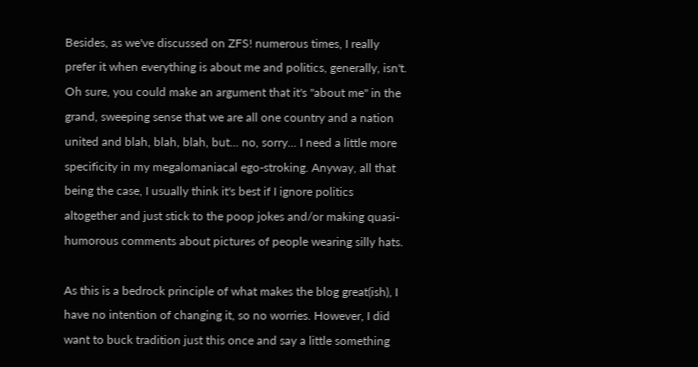Besides, as we've discussed on ZFS! numerous times, I really prefer it when everything is about me and politics, generally, isn't. Oh sure, you could make an argument that it's "about me" in the grand, sweeping sense that we are all one country and a nation united and blah, blah, blah, but... no, sorry... I need a little more specificity in my megalomaniacal ego-stroking. Anyway, all that being the case, I usually think it's best if I ignore politics altogether and just stick to the poop jokes and/or making quasi-humorous comments about pictures of people wearing silly hats.

As this is a bedrock principle of what makes the blog great(ish), I have no intention of changing it, so no worries. However, I did want to buck tradition just this once and say a little something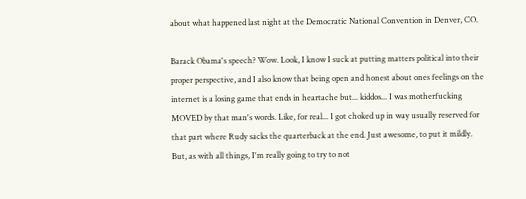about what happened last night at the Democratic National Convention in Denver, CO.

Barack Obama's speech? Wow. Look, I know I suck at putting matters political into their proper perspective, and I also know that being open and honest about ones feelings on the internet is a losing game that ends in heartache but... kiddos... I was motherfucking MOVED by that man's words. Like, for real... I got choked up in way usually reserved for that part where Rudy sacks the quarterback at the end. Just awesome, to put it mildly. But, as with all things, I'm really going to try to not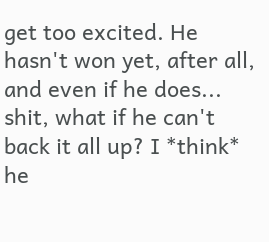get too excited. He hasn't won yet, after all, and even if he does... shit, what if he can't back it all up? I *think* he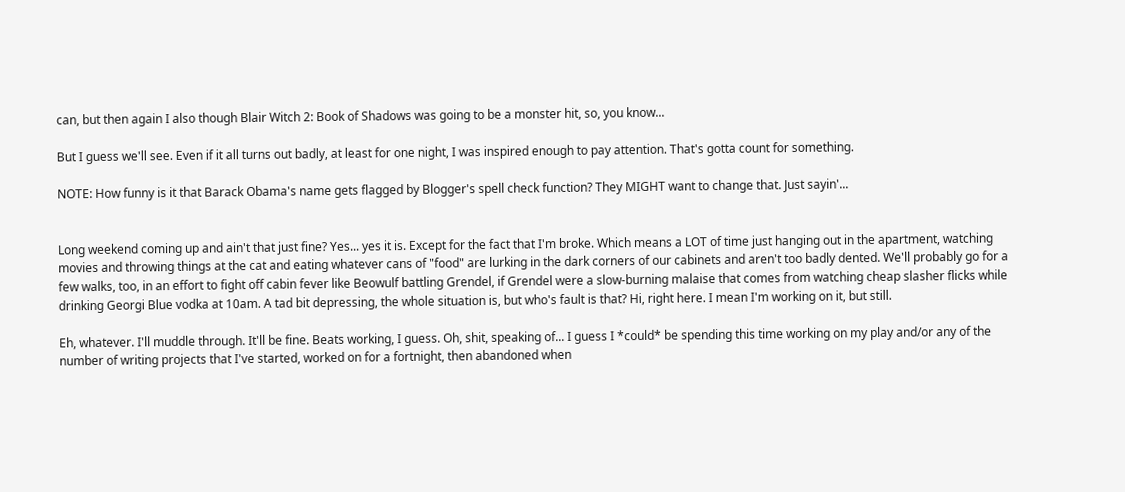can, but then again I also though Blair Witch 2: Book of Shadows was going to be a monster hit, so, you know...

But I guess we'll see. Even if it all turns out badly, at least for one night, I was inspired enough to pay attention. That's gotta count for something.

NOTE: How funny is it that Barack Obama's name gets flagged by Blogger's spell check function? They MIGHT want to change that. Just sayin'...


Long weekend coming up and ain't that just fine? Yes... yes it is. Except for the fact that I'm broke. Which means a LOT of time just hanging out in the apartment, watching movies and throwing things at the cat and eating whatever cans of "food" are lurking in the dark corners of our cabinets and aren't too badly dented. We'll probably go for a few walks, too, in an effort to fight off cabin fever like Beowulf battling Grendel, if Grendel were a slow-burning malaise that comes from watching cheap slasher flicks while drinking Georgi Blue vodka at 10am. A tad bit depressing, the whole situation is, but who's fault is that? Hi, right here. I mean I'm working on it, but still.

Eh, whatever. I'll muddle through. It'll be fine. Beats working, I guess. Oh, shit, speaking of... I guess I *could* be spending this time working on my play and/or any of the number of writing projects that I've started, worked on for a fortnight, then abandoned when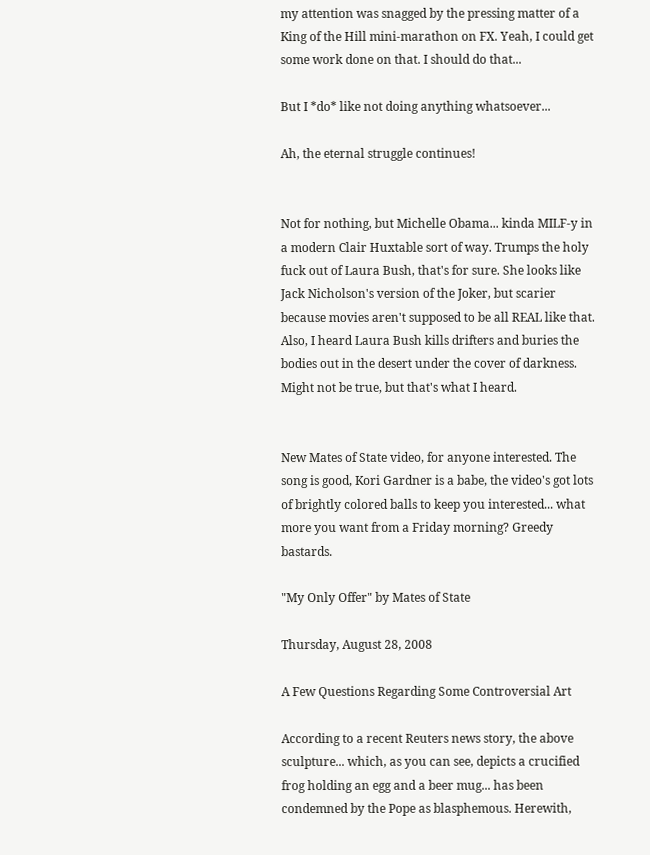my attention was snagged by the pressing matter of a King of the Hill mini-marathon on FX. Yeah, I could get some work done on that. I should do that...

But I *do* like not doing anything whatsoever...

Ah, the eternal struggle continues!


Not for nothing, but Michelle Obama... kinda MILF-y in a modern Clair Huxtable sort of way. Trumps the holy fuck out of Laura Bush, that's for sure. She looks like Jack Nicholson's version of the Joker, but scarier because movies aren't supposed to be all REAL like that. Also, I heard Laura Bush kills drifters and buries the bodies out in the desert under the cover of darkness. Might not be true, but that's what I heard.


New Mates of State video, for anyone interested. The song is good, Kori Gardner is a babe, the video's got lots of brightly colored balls to keep you interested... what more you want from a Friday morning? Greedy bastards.

"My Only Offer" by Mates of State

Thursday, August 28, 2008

A Few Questions Regarding Some Controversial Art

According to a recent Reuters news story, the above sculpture... which, as you can see, depicts a crucified frog holding an egg and a beer mug... has been condemned by the Pope as blasphemous. Herewith,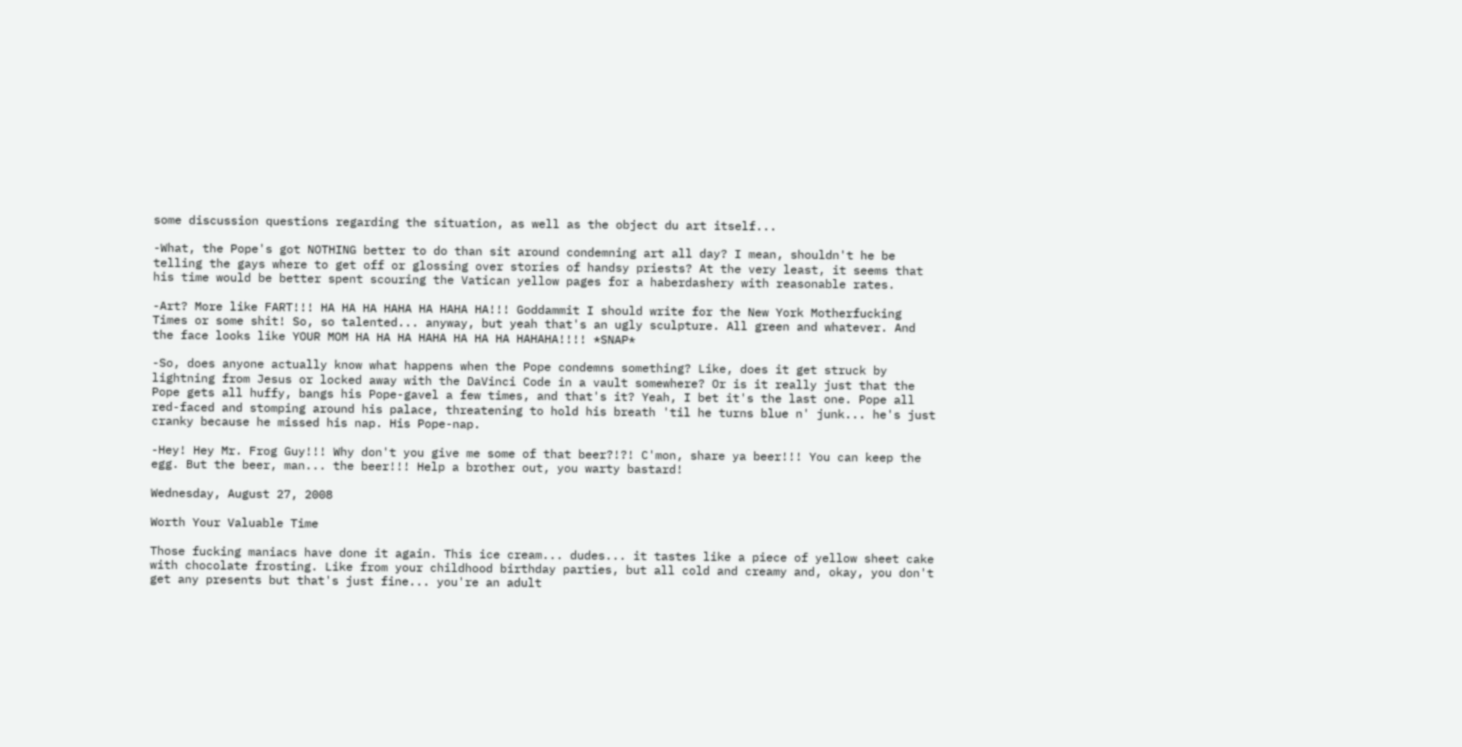some discussion questions regarding the situation, as well as the object du art itself...

-What, the Pope's got NOTHING better to do than sit around condemning art all day? I mean, shouldn't he be telling the gays where to get off or glossing over stories of handsy priests? At the very least, it seems that his time would be better spent scouring the Vatican yellow pages for a haberdashery with reasonable rates.

-Art? More like FART!!! HA HA HA HAHA HA HAHA HA!!! Goddammit I should write for the New York Motherfucking Times or some shit! So, so talented... anyway, but yeah that's an ugly sculpture. All green and whatever. And the face looks like YOUR MOM HA HA HA HAHA HA HA HA HAHAHA!!!! *SNAP*

-So, does anyone actually know what happens when the Pope condemns something? Like, does it get struck by lightning from Jesus or locked away with the DaVinci Code in a vault somewhere? Or is it really just that the Pope gets all huffy, bangs his Pope-gavel a few times, and that's it? Yeah, I bet it's the last one. Pope all red-faced and stomping around his palace, threatening to hold his breath 'til he turns blue n' junk... he's just cranky because he missed his nap. His Pope-nap.

-Hey! Hey Mr. Frog Guy!!! Why don't you give me some of that beer?!?! C'mon, share ya beer!!! You can keep the egg. But the beer, man... the beer!!! Help a brother out, you warty bastard!

Wednesday, August 27, 2008

Worth Your Valuable Time

Those fucking maniacs have done it again. This ice cream... dudes... it tastes like a piece of yellow sheet cake with chocolate frosting. Like from your childhood birthday parties, but all cold and creamy and, okay, you don't get any presents but that's just fine... you're an adult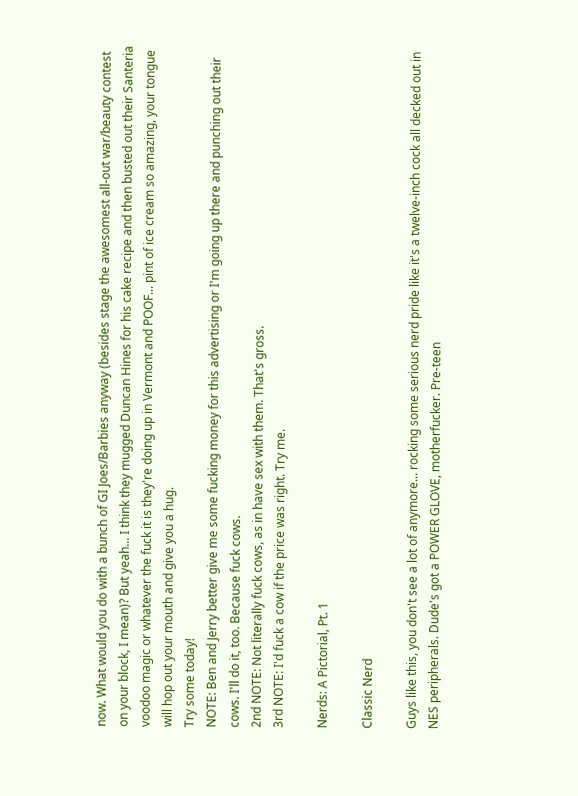now. What would you do with a bunch of GI Joes/Barbies anyway (besides stage the awesomest all-out war/beauty contest on your block, I mean)? But yeah... I think they mugged Duncan Hines for his cake recipe and then busted out their Santeria voodoo magic or whatever the fuck it is they're doing up in Vermont and POOF... pint of ice cream so amazing, your tongue will hop out your mouth and give you a hug.
Try some today!
NOTE: Ben and Jerry better give me some fucking money for this advertising or I'm going up there and punching out their cows. I'll do it, too. Because fuck cows.
2nd NOTE: Not literally fuck cows, as in have sex with them. That's gross.
3rd NOTE: I'd fuck a cow if the price was right. Try me.

Nerds: A Pictorial, Pt. 1

Classic Nerd

Guys like this, you don't see a lot of anymore... rocking some serious nerd pride like it's a twelve-inch cock all decked out in NES peripherals. Dude's got a POWER GLOVE, motherfucker. Pre-teen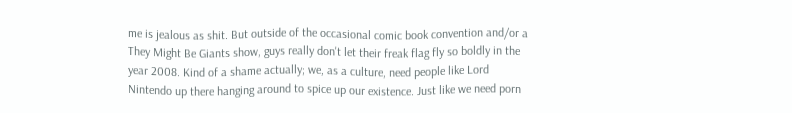me is jealous as shit. But outside of the occasional comic book convention and/or a They Might Be Giants show, guys really don't let their freak flag fly so boldly in the year 2008. Kind of a shame actually; we, as a culture, need people like Lord Nintendo up there hanging around to spice up our existence. Just like we need porn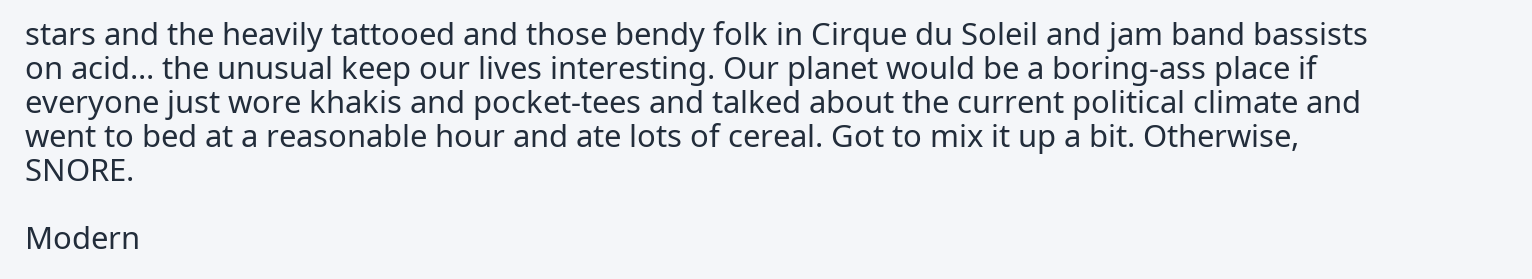stars and the heavily tattooed and those bendy folk in Cirque du Soleil and jam band bassists on acid... the unusual keep our lives interesting. Our planet would be a boring-ass place if everyone just wore khakis and pocket-tees and talked about the current political climate and went to bed at a reasonable hour and ate lots of cereal. Got to mix it up a bit. Otherwise, SNORE.

Modern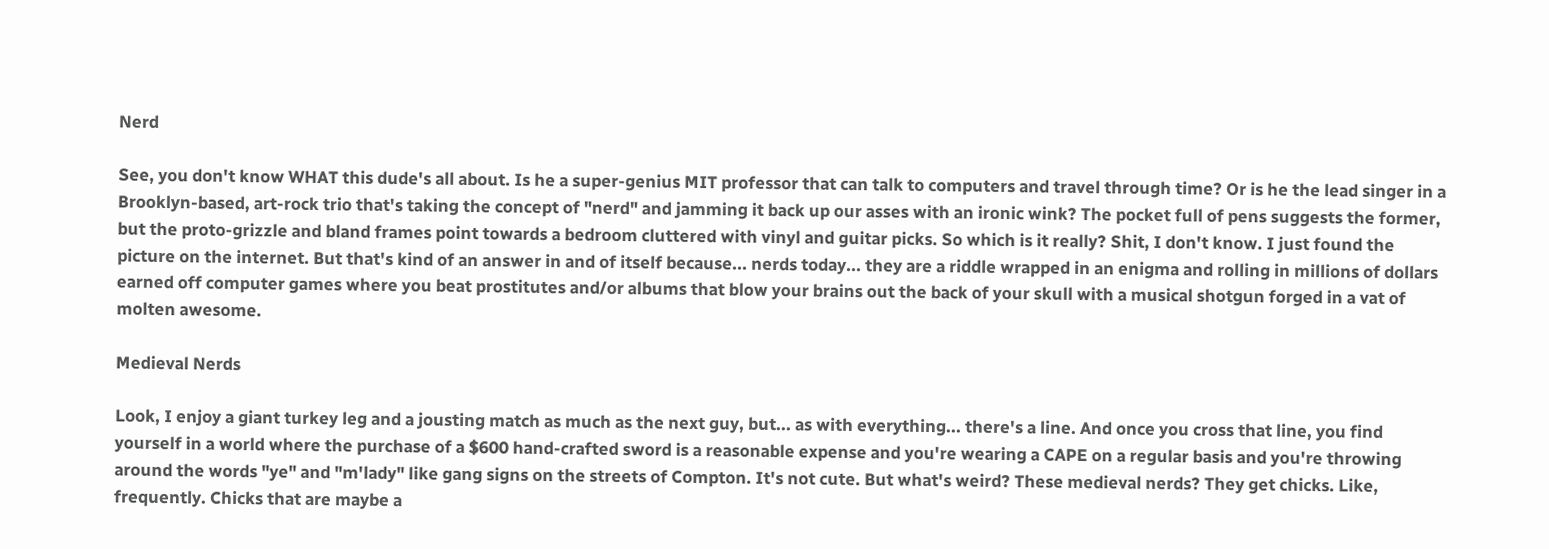Nerd

See, you don't know WHAT this dude's all about. Is he a super-genius MIT professor that can talk to computers and travel through time? Or is he the lead singer in a Brooklyn-based, art-rock trio that's taking the concept of "nerd" and jamming it back up our asses with an ironic wink? The pocket full of pens suggests the former, but the proto-grizzle and bland frames point towards a bedroom cluttered with vinyl and guitar picks. So which is it really? Shit, I don't know. I just found the picture on the internet. But that's kind of an answer in and of itself because... nerds today... they are a riddle wrapped in an enigma and rolling in millions of dollars earned off computer games where you beat prostitutes and/or albums that blow your brains out the back of your skull with a musical shotgun forged in a vat of molten awesome.

Medieval Nerds

Look, I enjoy a giant turkey leg and a jousting match as much as the next guy, but... as with everything... there's a line. And once you cross that line, you find yourself in a world where the purchase of a $600 hand-crafted sword is a reasonable expense and you're wearing a CAPE on a regular basis and you're throwing around the words "ye" and "m'lady" like gang signs on the streets of Compton. It's not cute. But what's weird? These medieval nerds? They get chicks. Like, frequently. Chicks that are maybe a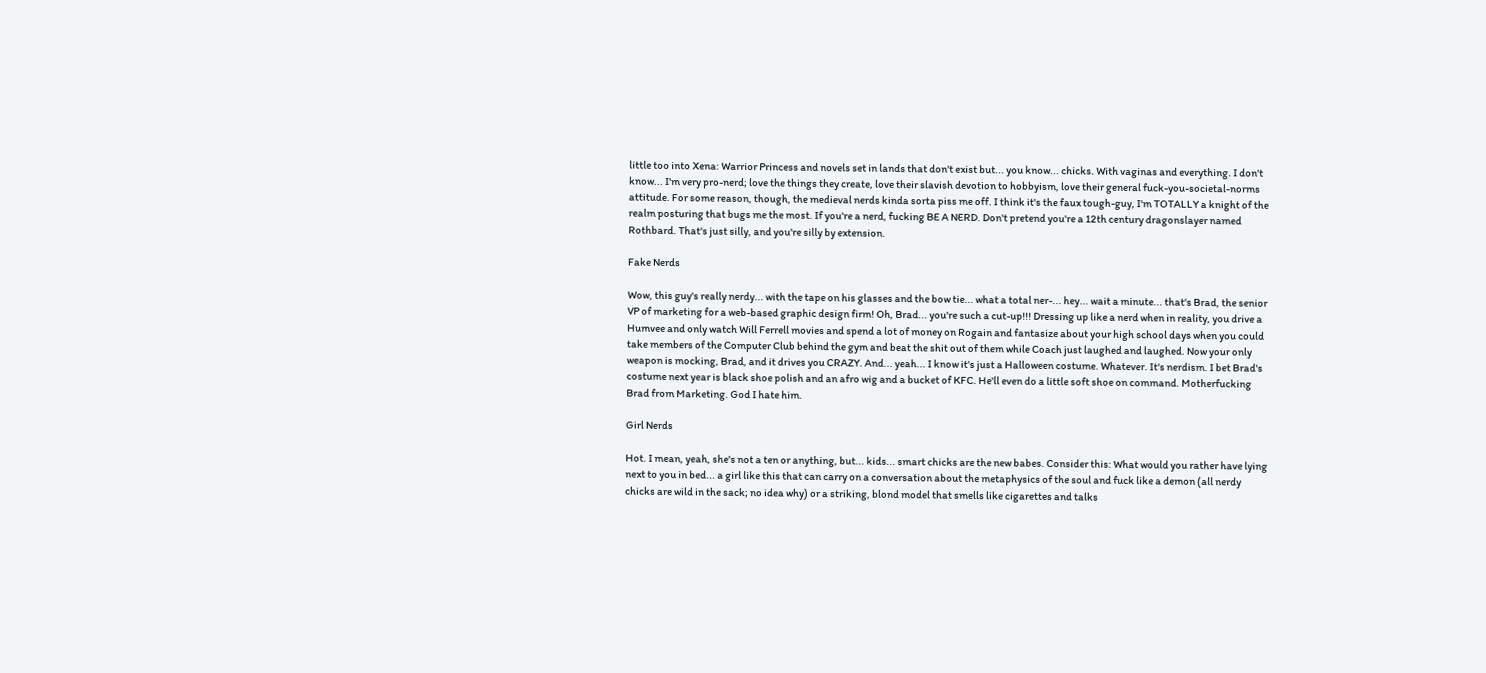little too into Xena: Warrior Princess and novels set in lands that don't exist but... you know... chicks. With vaginas and everything. I don't know... I'm very pro-nerd; love the things they create, love their slavish devotion to hobbyism, love their general fuck-you-societal-norms attitude. For some reason, though, the medieval nerds kinda sorta piss me off. I think it's the faux tough-guy, I'm TOTALLY a knight of the realm posturing that bugs me the most. If you're a nerd, fucking BE A NERD. Don't pretend you're a 12th century dragonslayer named Rothbard. That's just silly, and you're silly by extension.

Fake Nerds

Wow, this guy's really nerdy... with the tape on his glasses and the bow tie... what a total ner-... hey... wait a minute... that's Brad, the senior VP of marketing for a web-based graphic design firm! Oh, Brad... you're such a cut-up!!! Dressing up like a nerd when in reality, you drive a Humvee and only watch Will Ferrell movies and spend a lot of money on Rogain and fantasize about your high school days when you could take members of the Computer Club behind the gym and beat the shit out of them while Coach just laughed and laughed. Now your only weapon is mocking, Brad, and it drives you CRAZY. And... yeah... I know it's just a Halloween costume. Whatever. It's nerdism. I bet Brad's costume next year is black shoe polish and an afro wig and a bucket of KFC. He'll even do a little soft shoe on command. Motherfucking Brad from Marketing. God I hate him.

Girl Nerds

Hot. I mean, yeah, she's not a ten or anything, but... kids... smart chicks are the new babes. Consider this: What would you rather have lying next to you in bed... a girl like this that can carry on a conversation about the metaphysics of the soul and fuck like a demon (all nerdy chicks are wild in the sack; no idea why) or a striking, blond model that smells like cigarettes and talks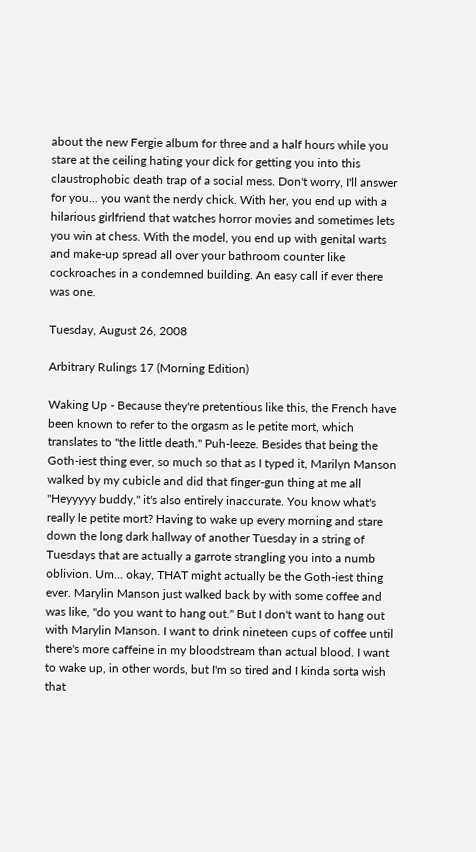about the new Fergie album for three and a half hours while you stare at the ceiling hating your dick for getting you into this claustrophobic death trap of a social mess. Don't worry, I'll answer for you... you want the nerdy chick. With her, you end up with a hilarious girlfriend that watches horror movies and sometimes lets you win at chess. With the model, you end up with genital warts and make-up spread all over your bathroom counter like cockroaches in a condemned building. An easy call if ever there was one.

Tuesday, August 26, 2008

Arbitrary Rulings 17 (Morning Edition)

Waking Up - Because they're pretentious like this, the French have been known to refer to the orgasm as le petite mort, which translates to "the little death." Puh-leeze. Besides that being the Goth-iest thing ever, so much so that as I typed it, Marilyn Manson walked by my cubicle and did that finger-gun thing at me all "Heyyyyy buddy," it's also entirely inaccurate. You know what's really le petite mort? Having to wake up every morning and stare down the long dark hallway of another Tuesday in a string of Tuesdays that are actually a garrote strangling you into a numb oblivion. Um... okay, THAT might actually be the Goth-iest thing ever. Marylin Manson just walked back by with some coffee and was like, "do you want to hang out." But I don't want to hang out with Marylin Manson. I want to drink nineteen cups of coffee until there's more caffeine in my bloodstream than actual blood. I want to wake up, in other words, but I'm so tired and I kinda sorta wish that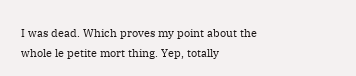I was dead. Which proves my point about the whole le petite mort thing. Yep, totally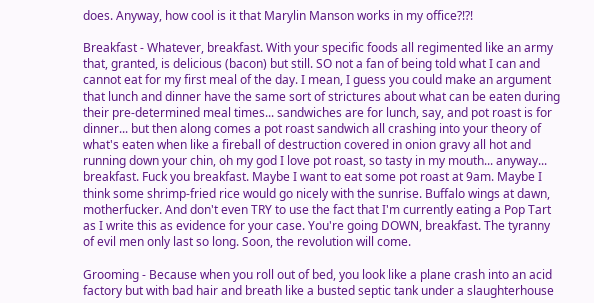does. Anyway, how cool is it that Marylin Manson works in my office?!?!

Breakfast - Whatever, breakfast. With your specific foods all regimented like an army that, granted, is delicious (bacon) but still. SO not a fan of being told what I can and cannot eat for my first meal of the day. I mean, I guess you could make an argument that lunch and dinner have the same sort of strictures about what can be eaten during their pre-determined meal times... sandwiches are for lunch, say, and pot roast is for dinner... but then along comes a pot roast sandwich all crashing into your theory of what's eaten when like a fireball of destruction covered in onion gravy all hot and running down your chin, oh my god I love pot roast, so tasty in my mouth... anyway... breakfast. Fuck you breakfast. Maybe I want to eat some pot roast at 9am. Maybe I think some shrimp-fried rice would go nicely with the sunrise. Buffalo wings at dawn, motherfucker. And don't even TRY to use the fact that I'm currently eating a Pop Tart as I write this as evidence for your case. You're going DOWN, breakfast. The tyranny of evil men only last so long. Soon, the revolution will come.

Grooming - Because when you roll out of bed, you look like a plane crash into an acid factory but with bad hair and breath like a busted septic tank under a slaughterhouse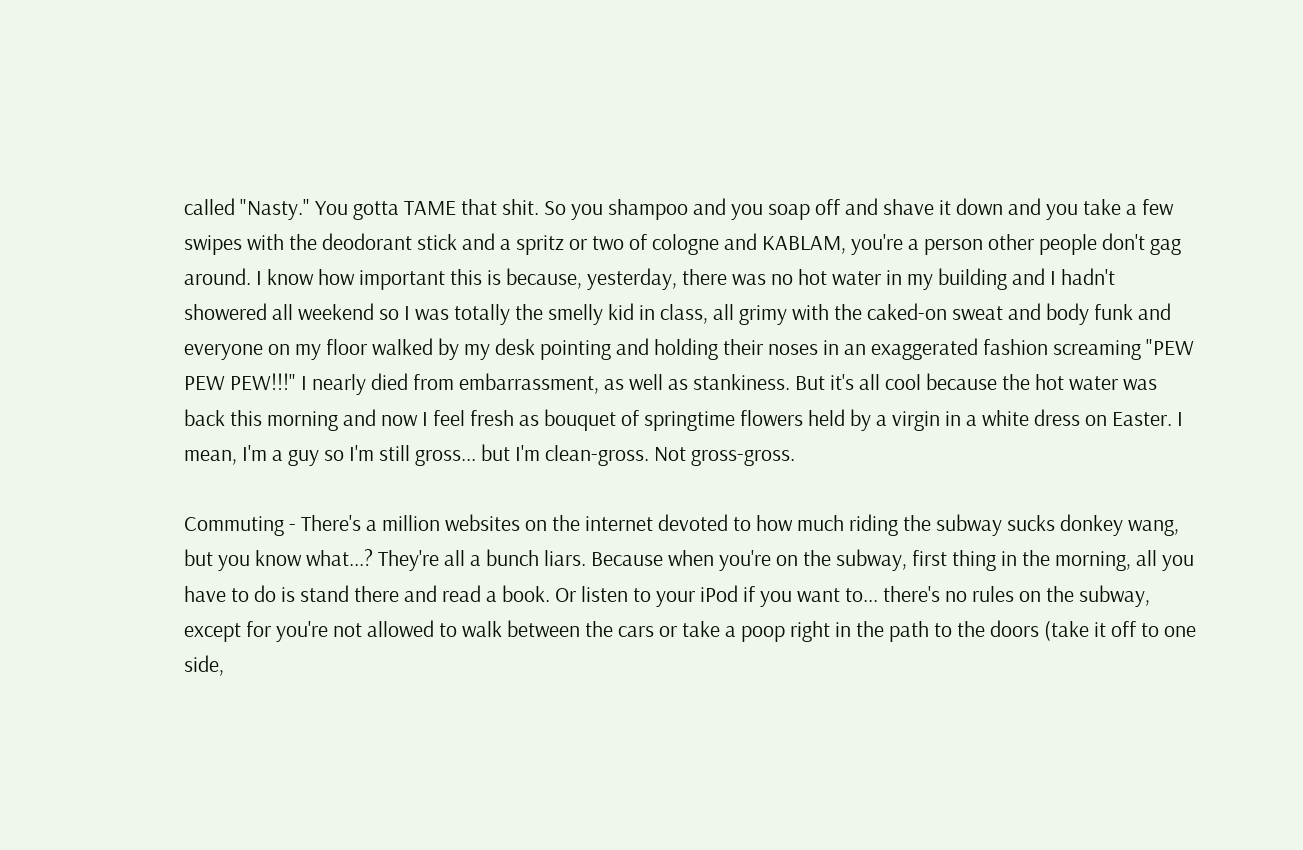called "Nasty." You gotta TAME that shit. So you shampoo and you soap off and shave it down and you take a few swipes with the deodorant stick and a spritz or two of cologne and KABLAM, you're a person other people don't gag around. I know how important this is because, yesterday, there was no hot water in my building and I hadn't showered all weekend so I was totally the smelly kid in class, all grimy with the caked-on sweat and body funk and everyone on my floor walked by my desk pointing and holding their noses in an exaggerated fashion screaming "PEW PEW PEW!!!" I nearly died from embarrassment, as well as stankiness. But it's all cool because the hot water was back this morning and now I feel fresh as bouquet of springtime flowers held by a virgin in a white dress on Easter. I mean, I'm a guy so I'm still gross... but I'm clean-gross. Not gross-gross.

Commuting - There's a million websites on the internet devoted to how much riding the subway sucks donkey wang, but you know what...? They're all a bunch liars. Because when you're on the subway, first thing in the morning, all you have to do is stand there and read a book. Or listen to your iPod if you want to... there's no rules on the subway, except for you're not allowed to walk between the cars or take a poop right in the path to the doors (take it off to one side,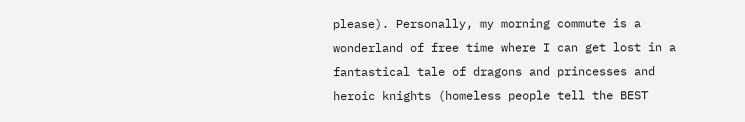please). Personally, my morning commute is a wonderland of free time where I can get lost in a fantastical tale of dragons and princesses and heroic knights (homeless people tell the BEST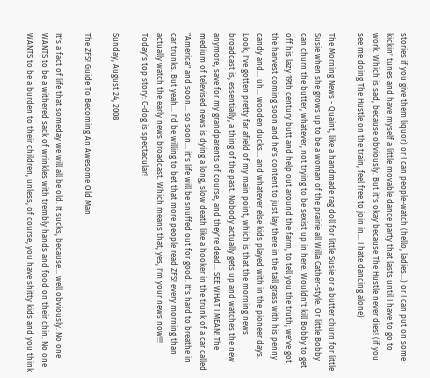stories if you give them liquor) or I can people-watch (hello, ladies...) or I can put on some kickin' tunes and have myself a little movable dance party that lasts until I have to go to work. Which is sad, because obviously. But it's okay because The Hustle never dies! (if you see me doing The Hustle on the train, feel free to join in... I hate dancing alone)

The Morning News - Quaint, like a handmade rag doll for little Susie or a butter churn for little Susie when she grows up to be a woman of the prairie all Willa Cather-style. Or little Bobby can churn the butter, whatever, not trying to be sexist up in here. Wouldn't kill Bobby to get off his lazy 19th century butt and help out around the farm, to tell you the truth; we've got the harvest coming soon and he's content to just lay there in the tall grass with his penny candy and... uh... wooden ducks... and whatever else kids played with in the pioneer days. Look, I've gotten pretty far afield of my main point, which is that the morning news broadcast is, essentially, a thing of the past. Nobody actually gets up and watches the new anymore, save for my grandparents of course, and they're dead... SEE WHAT I MEAN! The medium of televised news is dying a long, slow death like a hooker in the trunk of a car called "America" and soon... so soon... it's life will be snuffed out for good. It's hard to breathe in car trunks. But yeah... I'd be willing to bet that more people read ZFS! every morning than actually watch the early news broadcast. Which means that, yes, I'm your news now!!! Today's top story: C-dog is spectacular!

Sunday, August 24, 2008

The ZFS! Guide To Becoming An Awesome Old Man

It's a fact of life that someday we will all be old. It sucks, because... well obviously. No one WANTS to be a withered sack of wrinkles with trembly hands and food on their chin. No one WANTS to be a burden to their children, unless, of course, you have shitty kids and you think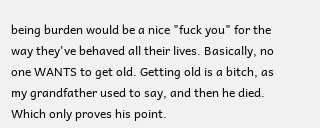being burden would be a nice "fuck you" for the way they've behaved all their lives. Basically, no one WANTS to get old. Getting old is a bitch, as my grandfather used to say, and then he died. Which only proves his point.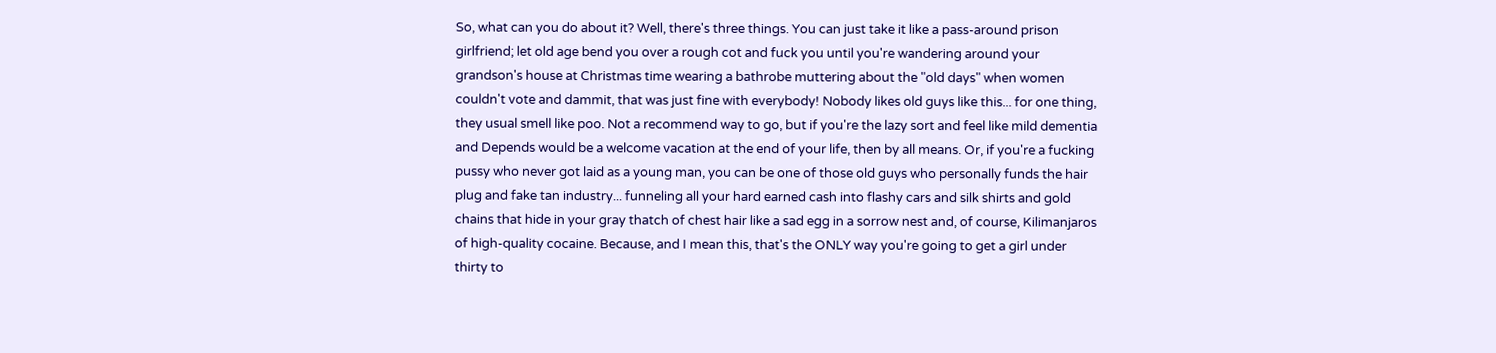So, what can you do about it? Well, there's three things. You can just take it like a pass-around prison girlfriend; let old age bend you over a rough cot and fuck you until you're wandering around your grandson's house at Christmas time wearing a bathrobe muttering about the "old days" when women couldn't vote and dammit, that was just fine with everybody! Nobody likes old guys like this... for one thing, they usual smell like poo. Not a recommend way to go, but if you're the lazy sort and feel like mild dementia and Depends would be a welcome vacation at the end of your life, then by all means. Or, if you're a fucking pussy who never got laid as a young man, you can be one of those old guys who personally funds the hair plug and fake tan industry... funneling all your hard earned cash into flashy cars and silk shirts and gold chains that hide in your gray thatch of chest hair like a sad egg in a sorrow nest and, of course, Kilimanjaros of high-quality cocaine. Because, and I mean this, that's the ONLY way you're going to get a girl under thirty to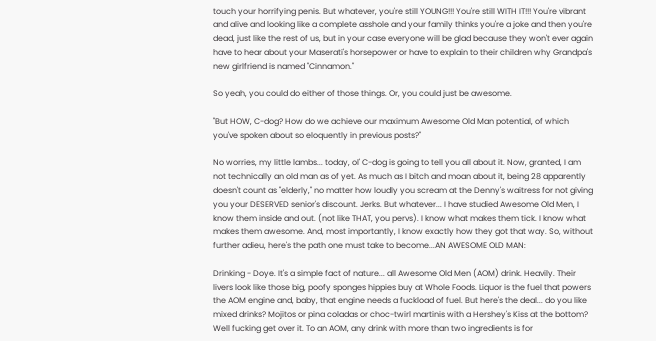touch your horrifying penis. But whatever, you're still YOUNG!!! You're still WITH IT!!! You're vibrant and alive and looking like a complete asshole and your family thinks you're a joke and then you're dead, just like the rest of us, but in your case everyone will be glad because they won't ever again have to hear about your Maserati's horsepower or have to explain to their children why Grandpa's new girlfriend is named "Cinnamon."

So yeah, you could do either of those things. Or, you could just be awesome.

"But HOW, C-dog? How do we achieve our maximum Awesome Old Man potential, of which you've spoken about so eloquently in previous posts?"

No worries, my little lambs... today, ol' C-dog is going to tell you all about it. Now, granted, I am not technically an old man as of yet. As much as I bitch and moan about it, being 28 apparently doesn't count as "elderly," no matter how loudly you scream at the Denny's waitress for not giving you your DESERVED senior's discount. Jerks. But whatever... I have studied Awesome Old Men, I know them inside and out. (not like THAT, you pervs). I know what makes them tick. I know what makes them awesome. And, most importantly, I know exactly how they got that way. So, without further adieu, here's the path one must take to become...AN AWESOME OLD MAN:

Drinking - Doye. It's a simple fact of nature... all Awesome Old Men (AOM) drink. Heavily. Their livers look like those big, poofy sponges hippies buy at Whole Foods. Liquor is the fuel that powers the AOM engine and, baby, that engine needs a fuckload of fuel. But here's the deal... do you like mixed drinks? Mojitos or pina coladas or choc-twirl martinis with a Hershey's Kiss at the bottom? Well fucking get over it. To an AOM, any drink with more than two ingredients is for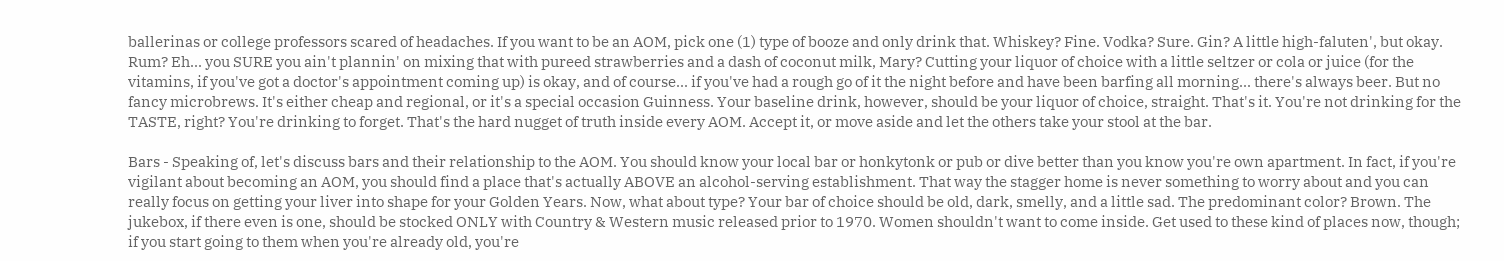ballerinas or college professors scared of headaches. If you want to be an AOM, pick one (1) type of booze and only drink that. Whiskey? Fine. Vodka? Sure. Gin? A little high-faluten', but okay. Rum? Eh... you SURE you ain't plannin' on mixing that with pureed strawberries and a dash of coconut milk, Mary? Cutting your liquor of choice with a little seltzer or cola or juice (for the vitamins, if you've got a doctor's appointment coming up) is okay, and of course... if you've had a rough go of it the night before and have been barfing all morning... there's always beer. But no fancy microbrews. It's either cheap and regional, or it's a special occasion Guinness. Your baseline drink, however, should be your liquor of choice, straight. That's it. You're not drinking for the TASTE, right? You're drinking to forget. That's the hard nugget of truth inside every AOM. Accept it, or move aside and let the others take your stool at the bar.

Bars - Speaking of, let's discuss bars and their relationship to the AOM. You should know your local bar or honkytonk or pub or dive better than you know you're own apartment. In fact, if you're vigilant about becoming an AOM, you should find a place that's actually ABOVE an alcohol-serving establishment. That way the stagger home is never something to worry about and you can really focus on getting your liver into shape for your Golden Years. Now, what about type? Your bar of choice should be old, dark, smelly, and a little sad. The predominant color? Brown. The jukebox, if there even is one, should be stocked ONLY with Country & Western music released prior to 1970. Women shouldn't want to come inside. Get used to these kind of places now, though; if you start going to them when you're already old, you're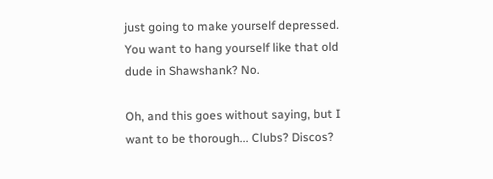just going to make yourself depressed. You want to hang yourself like that old dude in Shawshank? No.

Oh, and this goes without saying, but I want to be thorough... Clubs? Discos?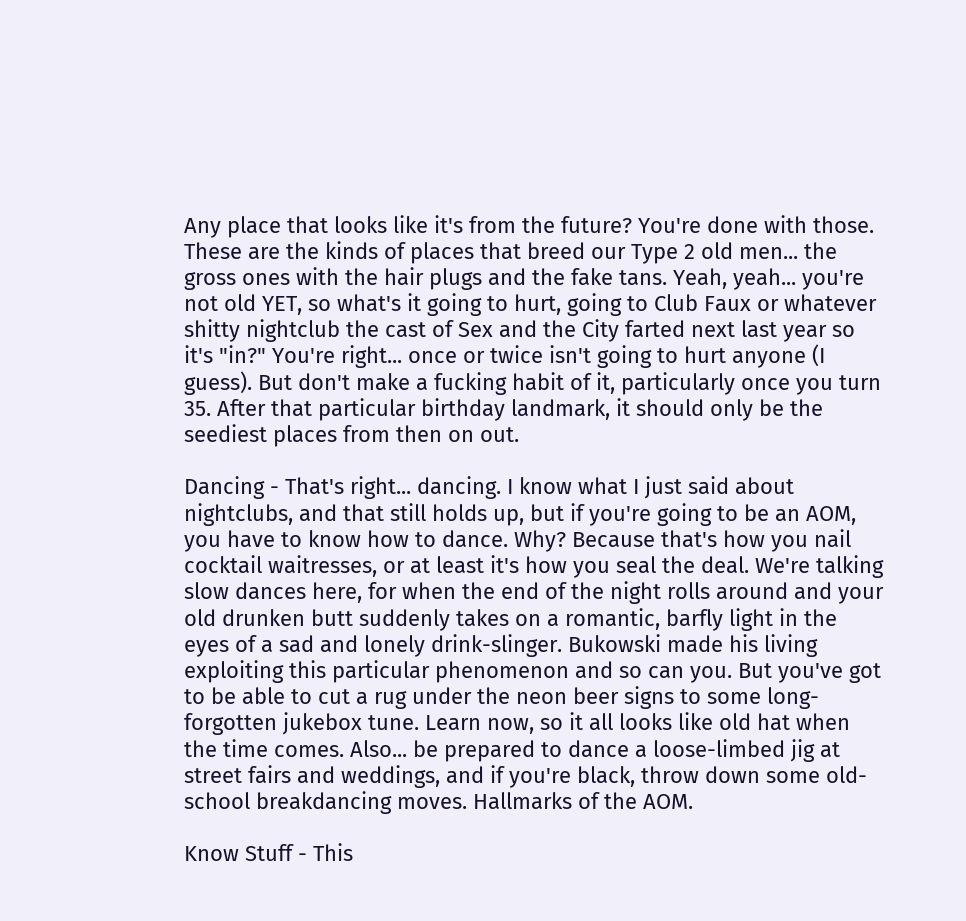Any place that looks like it's from the future? You're done with those. These are the kinds of places that breed our Type 2 old men... the gross ones with the hair plugs and the fake tans. Yeah, yeah... you're not old YET, so what's it going to hurt, going to Club Faux or whatever shitty nightclub the cast of Sex and the City farted next last year so it's "in?" You're right... once or twice isn't going to hurt anyone (I guess). But don't make a fucking habit of it, particularly once you turn 35. After that particular birthday landmark, it should only be the seediest places from then on out.

Dancing - That's right... dancing. I know what I just said about nightclubs, and that still holds up, but if you're going to be an AOM, you have to know how to dance. Why? Because that's how you nail cocktail waitresses, or at least it's how you seal the deal. We're talking slow dances here, for when the end of the night rolls around and your old drunken butt suddenly takes on a romantic, barfly light in the eyes of a sad and lonely drink-slinger. Bukowski made his living exploiting this particular phenomenon and so can you. But you've got to be able to cut a rug under the neon beer signs to some long-forgotten jukebox tune. Learn now, so it all looks like old hat when the time comes. Also... be prepared to dance a loose-limbed jig at street fairs and weddings, and if you're black, throw down some old-school breakdancing moves. Hallmarks of the AOM.

Know Stuff - This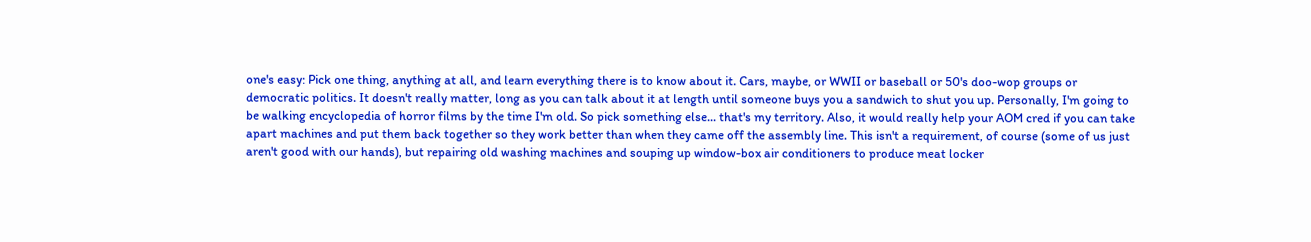one's easy: Pick one thing, anything at all, and learn everything there is to know about it. Cars, maybe, or WWII or baseball or 50's doo-wop groups or democratic politics. It doesn't really matter, long as you can talk about it at length until someone buys you a sandwich to shut you up. Personally, I'm going to be walking encyclopedia of horror films by the time I'm old. So pick something else... that's my territory. Also, it would really help your AOM cred if you can take apart machines and put them back together so they work better than when they came off the assembly line. This isn't a requirement, of course (some of us just aren't good with our hands), but repairing old washing machines and souping up window-box air conditioners to produce meat locker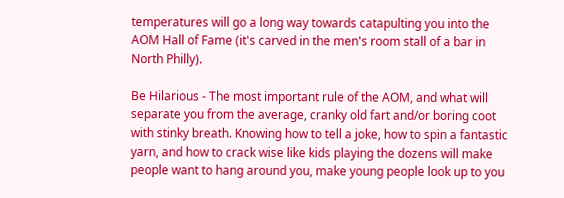temperatures will go a long way towards catapulting you into the AOM Hall of Fame (it's carved in the men's room stall of a bar in North Philly).

Be Hilarious - The most important rule of the AOM, and what will separate you from the average, cranky old fart and/or boring coot with stinky breath. Knowing how to tell a joke, how to spin a fantastic yarn, and how to crack wise like kids playing the dozens will make people want to hang around you, make young people look up to you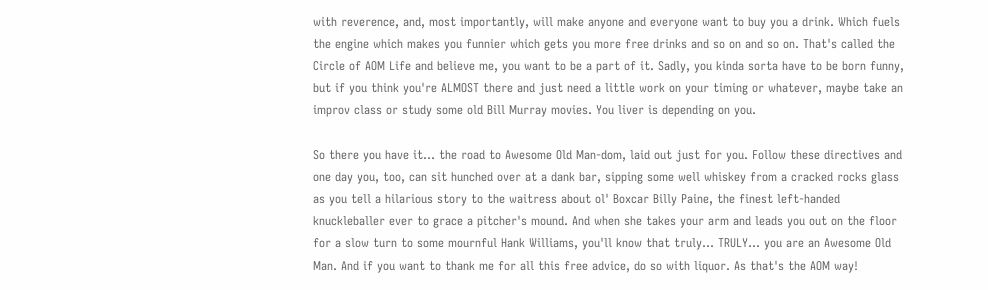with reverence, and, most importantly, will make anyone and everyone want to buy you a drink. Which fuels the engine which makes you funnier which gets you more free drinks and so on and so on. That's called the Circle of AOM Life and believe me, you want to be a part of it. Sadly, you kinda sorta have to be born funny, but if you think you're ALMOST there and just need a little work on your timing or whatever, maybe take an improv class or study some old Bill Murray movies. You liver is depending on you.

So there you have it... the road to Awesome Old Man-dom, laid out just for you. Follow these directives and one day you, too, can sit hunched over at a dank bar, sipping some well whiskey from a cracked rocks glass as you tell a hilarious story to the waitress about ol' Boxcar Billy Paine, the finest left-handed knuckleballer ever to grace a pitcher's mound. And when she takes your arm and leads you out on the floor for a slow turn to some mournful Hank Williams, you'll know that truly... TRULY... you are an Awesome Old Man. And if you want to thank me for all this free advice, do so with liquor. As that's the AOM way!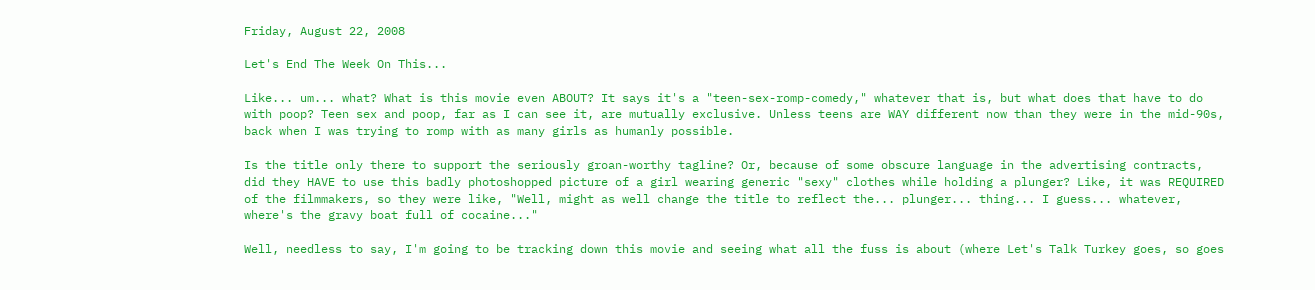Friday, August 22, 2008

Let's End The Week On This...

Like... um... what? What is this movie even ABOUT? It says it's a "teen-sex-romp-comedy," whatever that is, but what does that have to do with poop? Teen sex and poop, far as I can see it, are mutually exclusive. Unless teens are WAY different now than they were in the mid-90s, back when I was trying to romp with as many girls as humanly possible.

Is the title only there to support the seriously groan-worthy tagline? Or, because of some obscure language in the advertising contracts, did they HAVE to use this badly photoshopped picture of a girl wearing generic "sexy" clothes while holding a plunger? Like, it was REQUIRED of the filmmakers, so they were like, "Well, might as well change the title to reflect the... plunger... thing... I guess... whatever, where's the gravy boat full of cocaine..."

Well, needless to say, I'm going to be tracking down this movie and seeing what all the fuss is about (where Let's Talk Turkey goes, so goes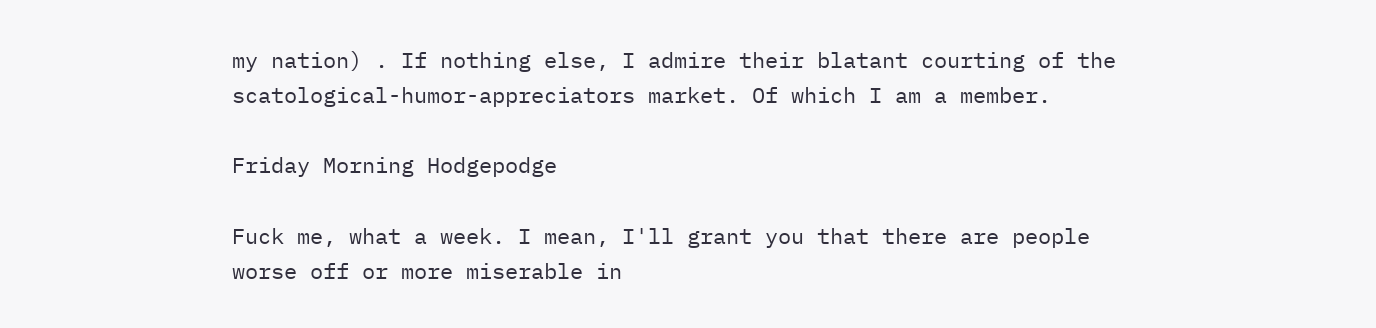my nation) . If nothing else, I admire their blatant courting of the scatological-humor-appreciators market. Of which I am a member.

Friday Morning Hodgepodge

Fuck me, what a week. I mean, I'll grant you that there are people worse off or more miserable in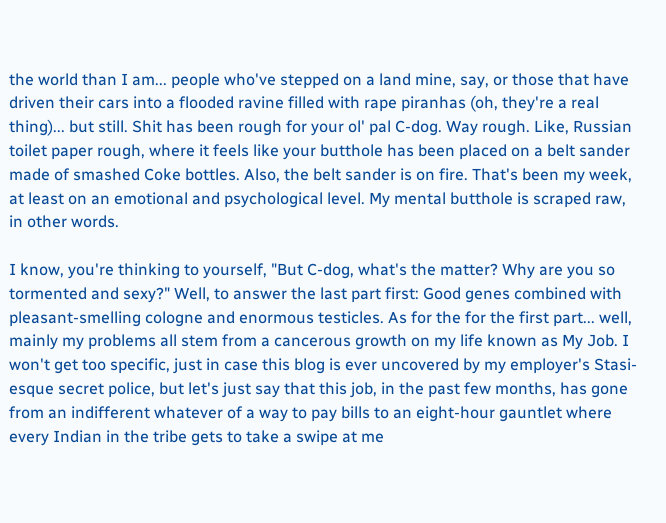the world than I am... people who've stepped on a land mine, say, or those that have driven their cars into a flooded ravine filled with rape piranhas (oh, they're a real thing)... but still. Shit has been rough for your ol' pal C-dog. Way rough. Like, Russian toilet paper rough, where it feels like your butthole has been placed on a belt sander made of smashed Coke bottles. Also, the belt sander is on fire. That's been my week, at least on an emotional and psychological level. My mental butthole is scraped raw, in other words.

I know, you're thinking to yourself, "But C-dog, what's the matter? Why are you so tormented and sexy?" Well, to answer the last part first: Good genes combined with pleasant-smelling cologne and enormous testicles. As for the for the first part... well, mainly my problems all stem from a cancerous growth on my life known as My Job. I won't get too specific, just in case this blog is ever uncovered by my employer's Stasi-esque secret police, but let's just say that this job, in the past few months, has gone from an indifferent whatever of a way to pay bills to an eight-hour gauntlet where every Indian in the tribe gets to take a swipe at me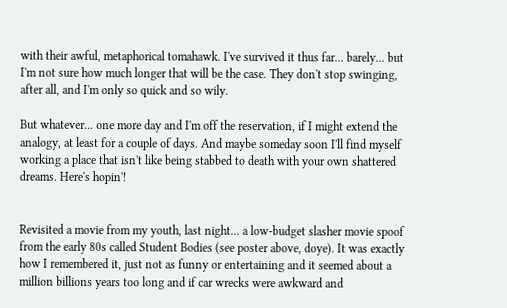with their awful, metaphorical tomahawk. I've survived it thus far... barely... but I'm not sure how much longer that will be the case. They don't stop swinging, after all, and I'm only so quick and so wily.

But whatever... one more day and I'm off the reservation, if I might extend the analogy, at least for a couple of days. And maybe someday soon I'll find myself working a place that isn't like being stabbed to death with your own shattered dreams. Here's hopin'!


Revisited a movie from my youth, last night... a low-budget slasher movie spoof from the early 80s called Student Bodies (see poster above, doye). It was exactly how I remembered it, just not as funny or entertaining and it seemed about a million billions years too long and if car wrecks were awkward and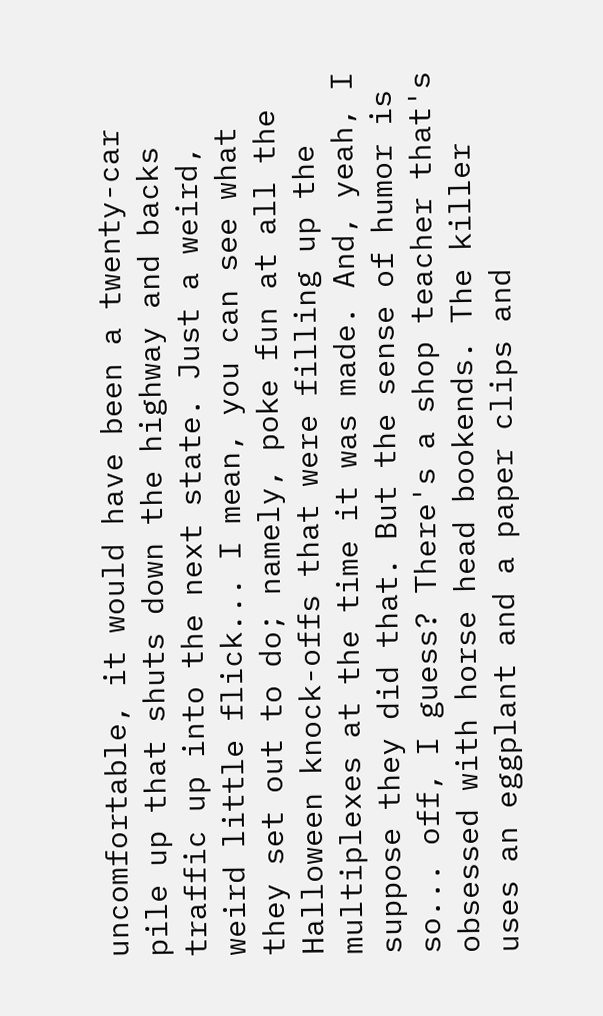uncomfortable, it would have been a twenty-car pile up that shuts down the highway and backs traffic up into the next state. Just a weird, weird little flick... I mean, you can see what they set out to do; namely, poke fun at all the Halloween knock-offs that were filling up the multiplexes at the time it was made. And, yeah, I suppose they did that. But the sense of humor is so... off, I guess? There's a shop teacher that's obsessed with horse head bookends. The killer uses an eggplant and a paper clips and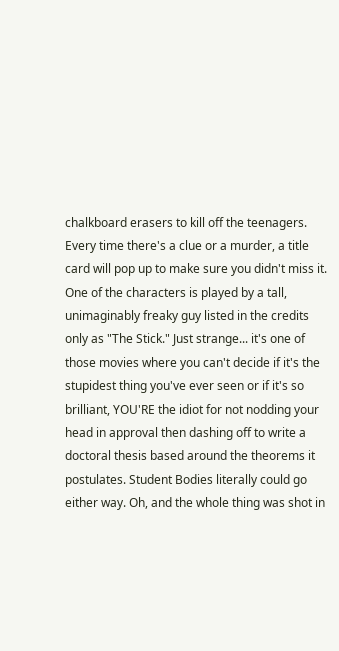chalkboard erasers to kill off the teenagers. Every time there's a clue or a murder, a title card will pop up to make sure you didn't miss it. One of the characters is played by a tall, unimaginably freaky guy listed in the credits only as "The Stick." Just strange... it's one of those movies where you can't decide if it's the stupidest thing you've ever seen or if it's so brilliant, YOU'RE the idiot for not nodding your head in approval then dashing off to write a doctoral thesis based around the theorems it postulates. Student Bodies literally could go either way. Oh, and the whole thing was shot in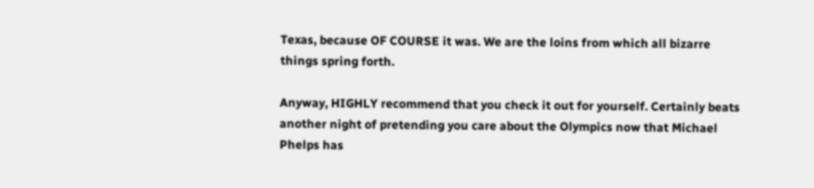Texas, because OF COURSE it was. We are the loins from which all bizarre things spring forth.

Anyway, HIGHLY recommend that you check it out for yourself. Certainly beats another night of pretending you care about the Olympics now that Michael Phelps has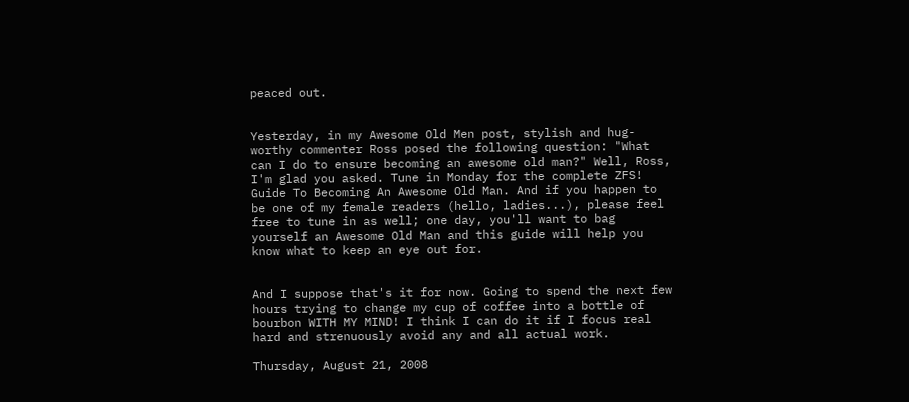peaced out.


Yesterday, in my Awesome Old Men post, stylish and hug-worthy commenter Ross posed the following question: "What can I do to ensure becoming an awesome old man?" Well, Ross, I'm glad you asked. Tune in Monday for the complete ZFS! Guide To Becoming An Awesome Old Man. And if you happen to be one of my female readers (hello, ladies...), please feel free to tune in as well; one day, you'll want to bag yourself an Awesome Old Man and this guide will help you know what to keep an eye out for.


And I suppose that's it for now. Going to spend the next few hours trying to change my cup of coffee into a bottle of bourbon WITH MY MIND! I think I can do it if I focus real hard and strenuously avoid any and all actual work.

Thursday, August 21, 2008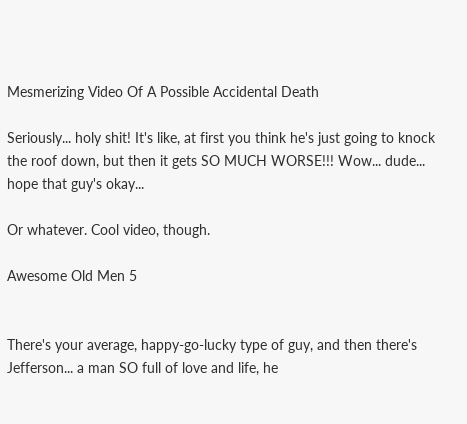Mesmerizing Video Of A Possible Accidental Death

Seriously... holy shit! It's like, at first you think he's just going to knock the roof down, but then it gets SO MUCH WORSE!!! Wow... dude... hope that guy's okay...

Or whatever. Cool video, though.

Awesome Old Men 5


There's your average, happy-go-lucky type of guy, and then there's Jefferson... a man SO full of love and life, he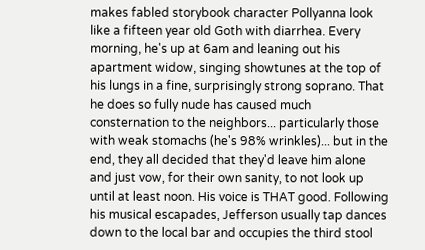makes fabled storybook character Pollyanna look like a fifteen year old Goth with diarrhea. Every morning, he's up at 6am and leaning out his apartment widow, singing showtunes at the top of his lungs in a fine, surprisingly strong soprano. That he does so fully nude has caused much consternation to the neighbors... particularly those with weak stomachs (he's 98% wrinkles)... but in the end, they all decided that they'd leave him alone and just vow, for their own sanity, to not look up until at least noon. His voice is THAT good. Following his musical escapades, Jefferson usually tap dances down to the local bar and occupies the third stool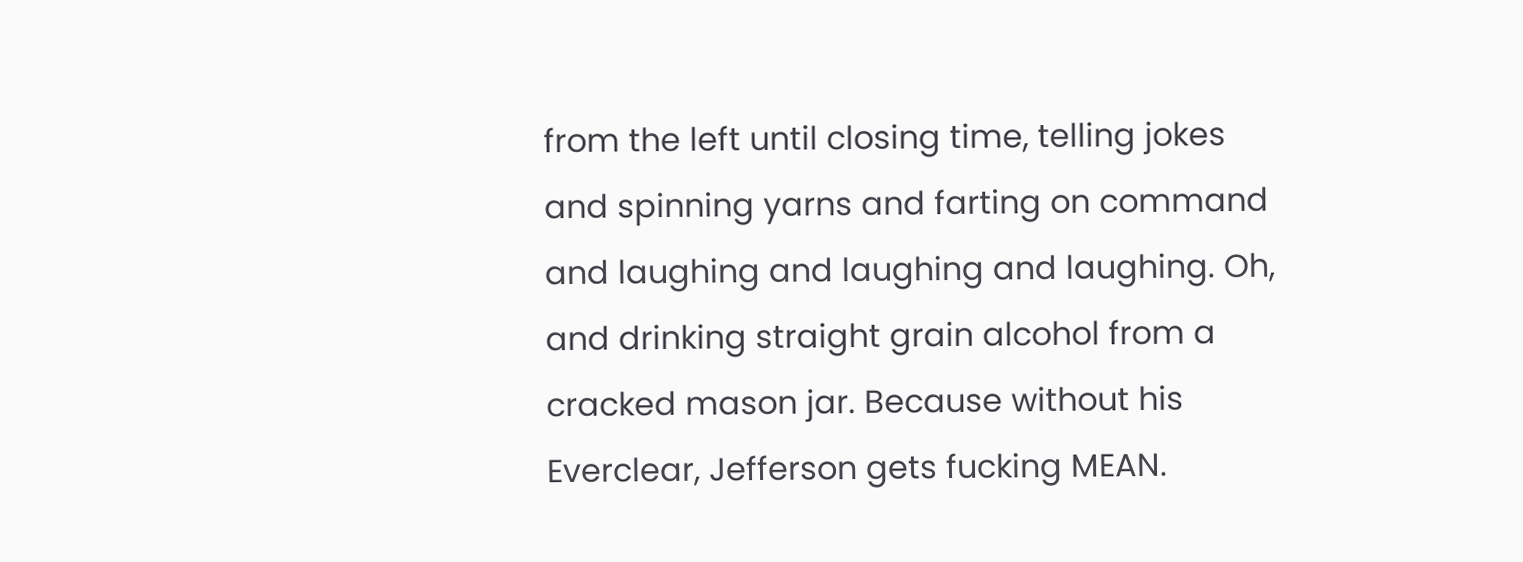from the left until closing time, telling jokes and spinning yarns and farting on command and laughing and laughing and laughing. Oh, and drinking straight grain alcohol from a cracked mason jar. Because without his Everclear, Jefferson gets fucking MEAN.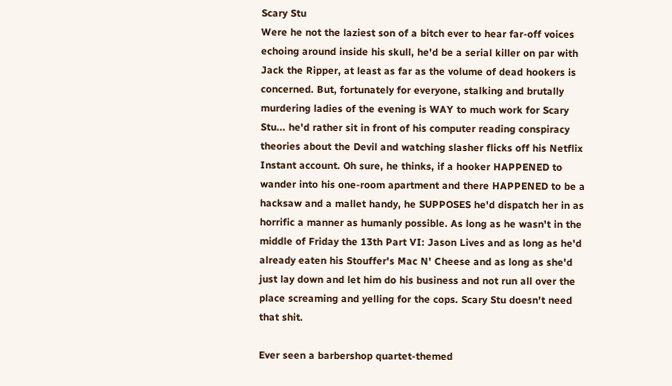Scary Stu
Were he not the laziest son of a bitch ever to hear far-off voices echoing around inside his skull, he'd be a serial killer on par with Jack the Ripper, at least as far as the volume of dead hookers is concerned. But, fortunately for everyone, stalking and brutally murdering ladies of the evening is WAY to much work for Scary Stu... he'd rather sit in front of his computer reading conspiracy theories about the Devil and watching slasher flicks off his Netflix Instant account. Oh sure, he thinks, if a hooker HAPPENED to wander into his one-room apartment and there HAPPENED to be a hacksaw and a mallet handy, he SUPPOSES he'd dispatch her in as horrific a manner as humanly possible. As long as he wasn't in the middle of Friday the 13th Part VI: Jason Lives and as long as he'd already eaten his Stouffer's Mac N' Cheese and as long as she'd just lay down and let him do his business and not run all over the place screaming and yelling for the cops. Scary Stu doesn't need that shit.

Ever seen a barbershop quartet-themed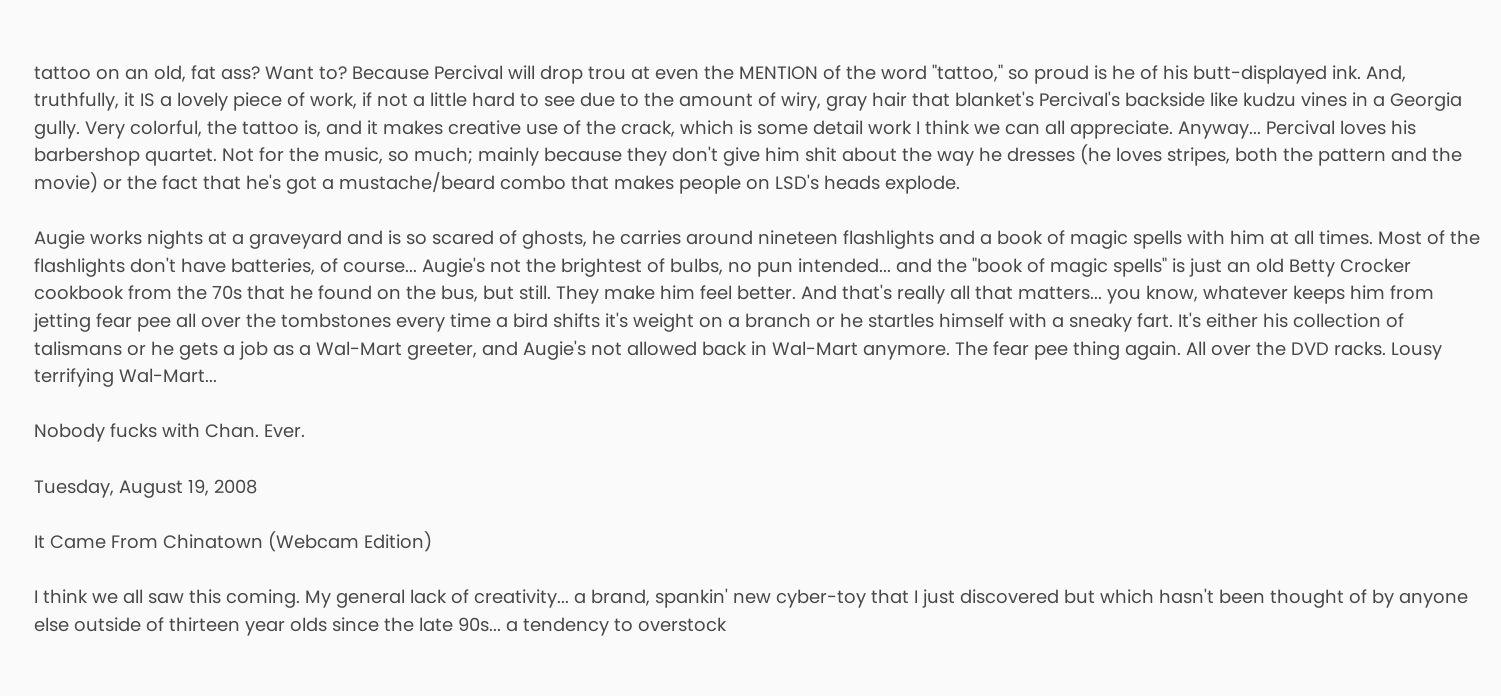tattoo on an old, fat ass? Want to? Because Percival will drop trou at even the MENTION of the word "tattoo," so proud is he of his butt-displayed ink. And, truthfully, it IS a lovely piece of work, if not a little hard to see due to the amount of wiry, gray hair that blanket's Percival's backside like kudzu vines in a Georgia gully. Very colorful, the tattoo is, and it makes creative use of the crack, which is some detail work I think we can all appreciate. Anyway... Percival loves his barbershop quartet. Not for the music, so much; mainly because they don't give him shit about the way he dresses (he loves stripes, both the pattern and the movie) or the fact that he's got a mustache/beard combo that makes people on LSD's heads explode.

Augie works nights at a graveyard and is so scared of ghosts, he carries around nineteen flashlights and a book of magic spells with him at all times. Most of the flashlights don't have batteries, of course... Augie's not the brightest of bulbs, no pun intended... and the "book of magic spells" is just an old Betty Crocker cookbook from the 70s that he found on the bus, but still. They make him feel better. And that's really all that matters... you know, whatever keeps him from jetting fear pee all over the tombstones every time a bird shifts it's weight on a branch or he startles himself with a sneaky fart. It's either his collection of talismans or he gets a job as a Wal-Mart greeter, and Augie's not allowed back in Wal-Mart anymore. The fear pee thing again. All over the DVD racks. Lousy terrifying Wal-Mart...

Nobody fucks with Chan. Ever.

Tuesday, August 19, 2008

It Came From Chinatown (Webcam Edition)

I think we all saw this coming. My general lack of creativity... a brand, spankin' new cyber-toy that I just discovered but which hasn't been thought of by anyone else outside of thirteen year olds since the late 90s... a tendency to overstock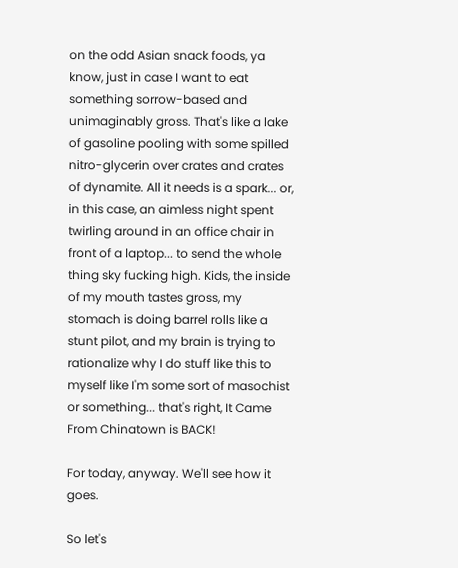on the odd Asian snack foods, ya know, just in case I want to eat something sorrow-based and unimaginably gross. That's like a lake of gasoline pooling with some spilled nitro-glycerin over crates and crates of dynamite. All it needs is a spark... or, in this case, an aimless night spent twirling around in an office chair in front of a laptop... to send the whole thing sky fucking high. Kids, the inside of my mouth tastes gross, my stomach is doing barrel rolls like a stunt pilot, and my brain is trying to rationalize why I do stuff like this to myself like I'm some sort of masochist or something... that's right, It Came From Chinatown is BACK!

For today, anyway. We'll see how it goes.

So let's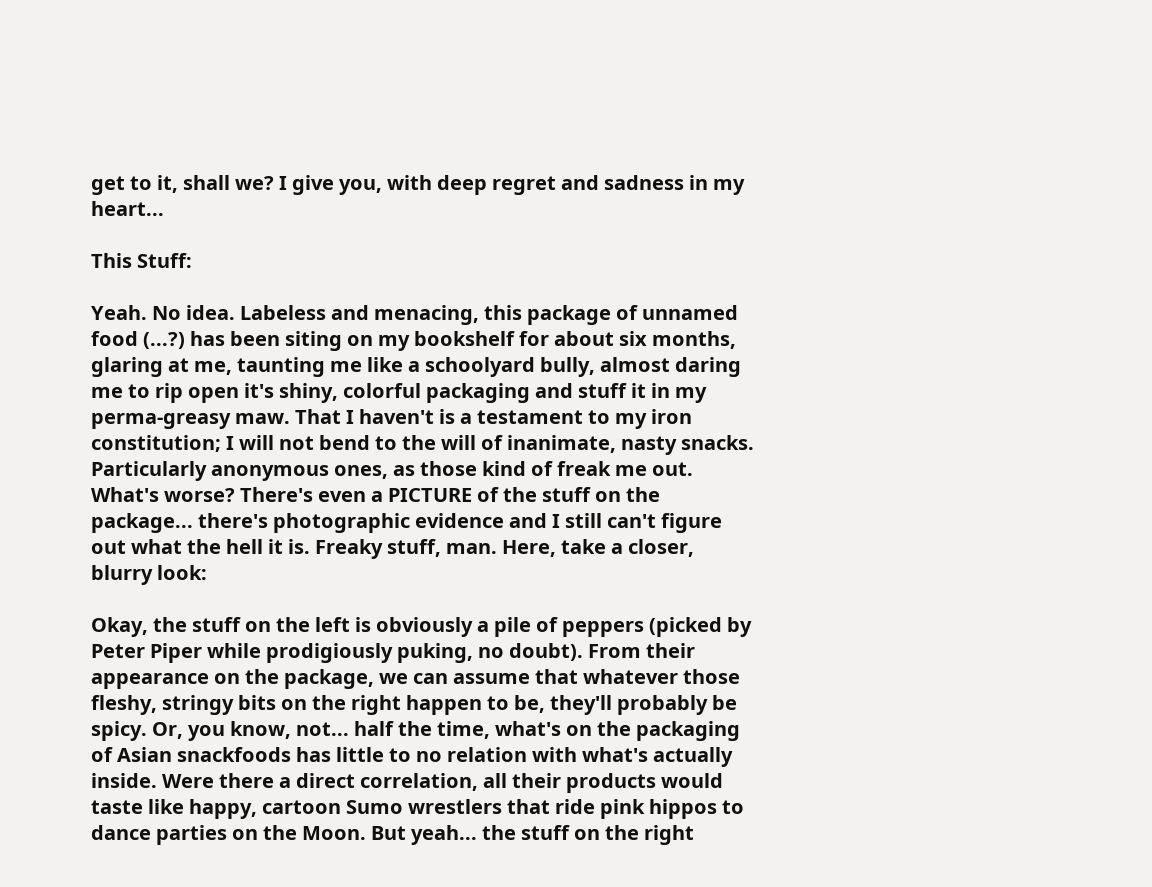get to it, shall we? I give you, with deep regret and sadness in my heart...

This Stuff:

Yeah. No idea. Labeless and menacing, this package of unnamed food (...?) has been siting on my bookshelf for about six months, glaring at me, taunting me like a schoolyard bully, almost daring me to rip open it's shiny, colorful packaging and stuff it in my perma-greasy maw. That I haven't is a testament to my iron constitution; I will not bend to the will of inanimate, nasty snacks. Particularly anonymous ones, as those kind of freak me out. What's worse? There's even a PICTURE of the stuff on the package... there's photographic evidence and I still can't figure out what the hell it is. Freaky stuff, man. Here, take a closer, blurry look:

Okay, the stuff on the left is obviously a pile of peppers (picked by Peter Piper while prodigiously puking, no doubt). From their appearance on the package, we can assume that whatever those fleshy, stringy bits on the right happen to be, they'll probably be spicy. Or, you know, not... half the time, what's on the packaging of Asian snackfoods has little to no relation with what's actually inside. Were there a direct correlation, all their products would taste like happy, cartoon Sumo wrestlers that ride pink hippos to dance parties on the Moon. But yeah... the stuff on the right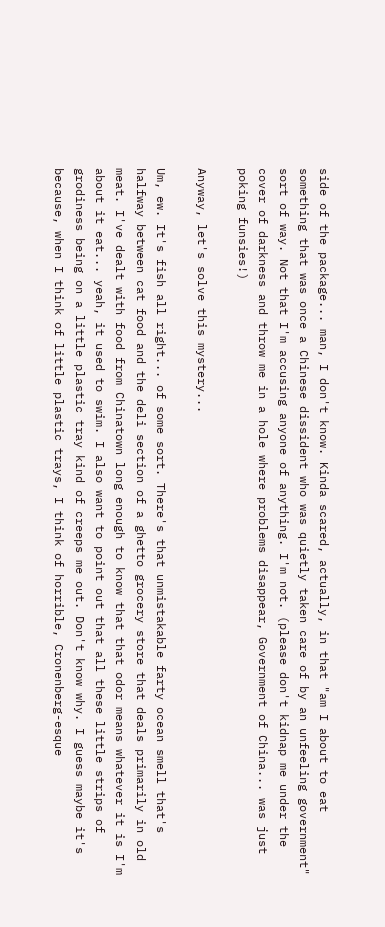side of the package... man, I don't know. Kinda scared, actually, in that "am I about to eat something that was once a Chinese dissident who was quietly taken care of by an unfeeling government" sort of way. Not that I'm accusing anyone of anything. I'm not. (please don't kidnap me under the cover of darkness and throw me in a hole where problems disappear, Government of China... was just poking funsies!)

Anyway, let's solve this mystery...

Um, ew. It's fish all right... of some sort. There's that unmistakable farty ocean smell that's halfway between cat food and the deli section of a ghetto grocery store that deals primarily in old meat. I've dealt with food from Chinatown long enough to know that that odor means whatever it is I'm about it eat... yeah, it used to swim. I also want to point out that all these little strips of grodiness being on a little plastic tray kind of creeps me out. Don't know why. I guess maybe it's because, when I think of little plastic trays, I think of horrible, Cronenberg-esque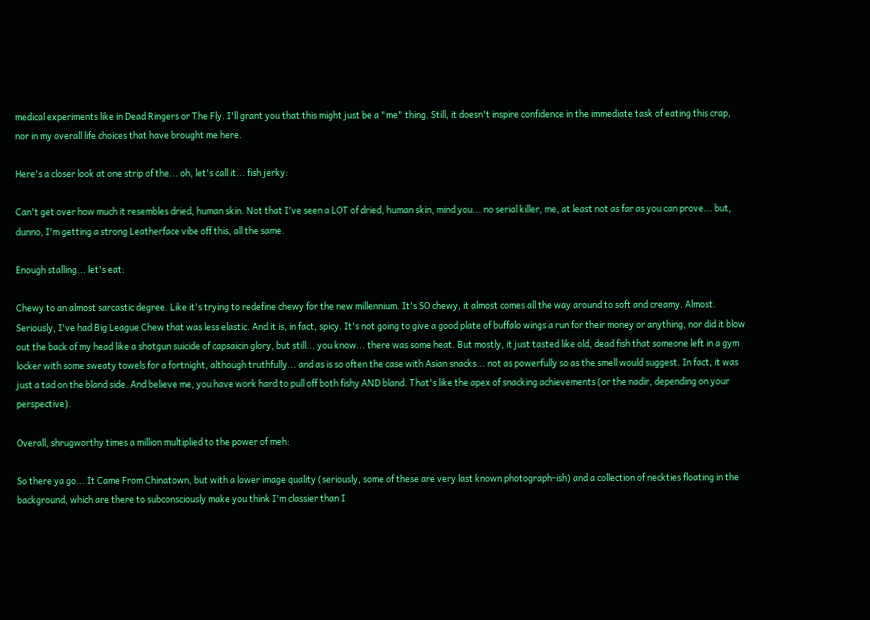medical experiments like in Dead Ringers or The Fly. I'll grant you that this might just be a "me" thing. Still, it doesn't inspire confidence in the immediate task of eating this crap, nor in my overall life choices that have brought me here.

Here's a closer look at one strip of the... oh, let's call it... fish jerky:

Can't get over how much it resembles dried, human skin. Not that I've seen a LOT of dried, human skin, mind you... no serial killer, me, at least not as far as you can prove... but, dunno, I'm getting a strong Leatherface vibe off this, all the same.

Enough stalling... let's eat:

Chewy to an almost sarcastic degree. Like it's trying to redefine chewy for the new millennium. It's SO chewy, it almost comes all the way around to soft and creamy. Almost. Seriously, I've had Big League Chew that was less elastic. And it is, in fact, spicy. It's not going to give a good plate of buffalo wings a run for their money or anything, nor did it blow out the back of my head like a shotgun suicide of capsaicin glory, but still... you know... there was some heat. But mostly, it just tasted like old, dead fish that someone left in a gym locker with some sweaty towels for a fortnight, although truthfully... and as is so often the case with Asian snacks... not as powerfully so as the smell would suggest. In fact, it was just a tad on the bland side. And believe me, you have work hard to pull off both fishy AND bland. That's like the apex of snacking achievements (or the nadir, depending on your perspective).

Overall, shrugworthy times a million multiplied to the power of meh:

So there ya go... It Came From Chinatown, but with a lower image quality (seriously, some of these are very last known photograph-ish) and a collection of neckties floating in the background, which are there to subconsciously make you think I'm classier than I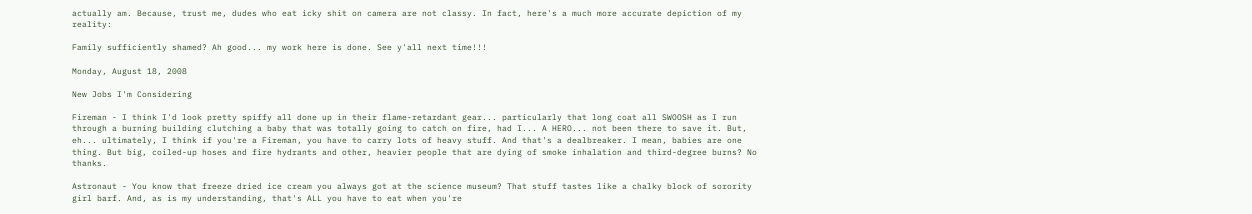actually am. Because, trust me, dudes who eat icky shit on camera are not classy. In fact, here's a much more accurate depiction of my reality:

Family sufficiently shamed? Ah good... my work here is done. See y'all next time!!!

Monday, August 18, 2008

New Jobs I'm Considering

Fireman - I think I'd look pretty spiffy all done up in their flame-retardant gear... particularly that long coat all SWOOSH as I run through a burning building clutching a baby that was totally going to catch on fire, had I... A HERO... not been there to save it. But, eh... ultimately, I think if you're a Fireman, you have to carry lots of heavy stuff. And that's a dealbreaker. I mean, babies are one thing. But big, coiled-up hoses and fire hydrants and other, heavier people that are dying of smoke inhalation and third-degree burns? No thanks.

Astronaut - You know that freeze dried ice cream you always got at the science museum? That stuff tastes like a chalky block of sorority girl barf. And, as is my understanding, that's ALL you have to eat when you're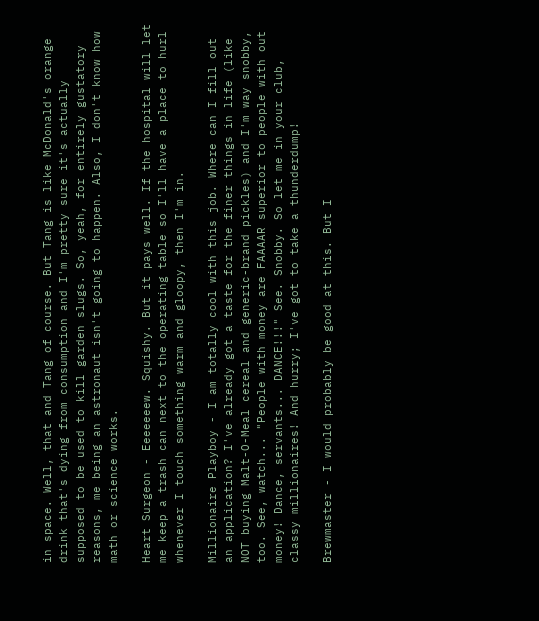in space. Well, that and Tang of course. But Tang is like McDonald's orange drink that's dying from consumption and I'm pretty sure it's actually supposed to be used to kill garden slugs. So, yeah, for entirely gustatory reasons, me being an astronaut isn't going to happen. Also, I don't know how math or science works.

Heart Surgeon - Eeeeeeew. Squishy. But it pays well. If the hospital will let me keep a trash can next to the operating table so I'll have a place to hurl whenever I touch something warm and gloopy, then I'm in.

Millionaire Playboy - I am totally cool with this job. Where can I fill out an application? I've already got a taste for the finer things in life (like NOT buying Malt-O-Meal cereal and generic-brand pickles) and I'm way snobby, too. See, watch... "People with money are FAAAAR superior to people with out money! Dance, servants... DANCE!!!" See. Snobby. So let me in your club, classy millionaires! And hurry; I've got to take a thunderdump!

Brewmaster - I would probably be good at this. But I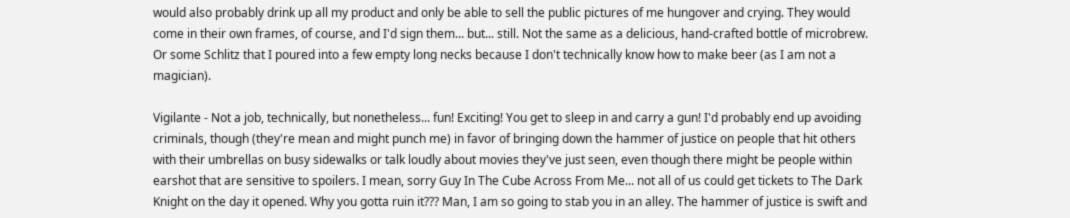would also probably drink up all my product and only be able to sell the public pictures of me hungover and crying. They would come in their own frames, of course, and I'd sign them... but... still. Not the same as a delicious, hand-crafted bottle of microbrew. Or some Schlitz that I poured into a few empty long necks because I don't technically know how to make beer (as I am not a magician).

Vigilante - Not a job, technically, but nonetheless... fun! Exciting! You get to sleep in and carry a gun! I'd probably end up avoiding criminals, though (they're mean and might punch me) in favor of bringing down the hammer of justice on people that hit others with their umbrellas on busy sidewalks or talk loudly about movies they've just seen, even though there might be people within earshot that are sensitive to spoilers. I mean, sorry Guy In The Cube Across From Me... not all of us could get tickets to The Dark Knight on the day it opened. Why you gotta ruin it??? Man, I am so going to stab you in an alley. The hammer of justice is swift and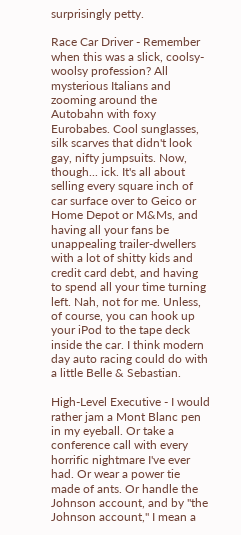surprisingly petty.

Race Car Driver - Remember when this was a slick, coolsy-woolsy profession? All mysterious Italians and zooming around the Autobahn with foxy Eurobabes. Cool sunglasses, silk scarves that didn't look gay, nifty jumpsuits. Now, though... ick. It's all about selling every square inch of car surface over to Geico or Home Depot or M&Ms, and having all your fans be unappealing trailer-dwellers with a lot of shitty kids and credit card debt, and having to spend all your time turning left. Nah, not for me. Unless, of course, you can hook up your iPod to the tape deck inside the car. I think modern day auto racing could do with a little Belle & Sebastian.

High-Level Executive - I would rather jam a Mont Blanc pen in my eyeball. Or take a conference call with every horrific nightmare I've ever had. Or wear a power tie made of ants. Or handle the Johnson account, and by "the Johnson account," I mean a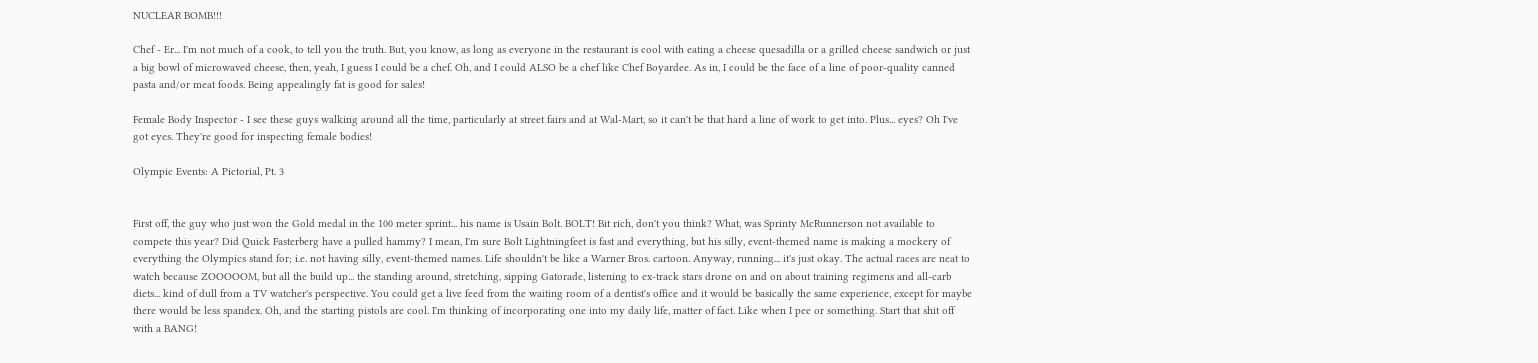NUCLEAR BOMB!!!

Chef - Er... I'm not much of a cook, to tell you the truth. But, you know, as long as everyone in the restaurant is cool with eating a cheese quesadilla or a grilled cheese sandwich or just a big bowl of microwaved cheese, then, yeah, I guess I could be a chef. Oh, and I could ALSO be a chef like Chef Boyardee. As in, I could be the face of a line of poor-quality canned pasta and/or meat foods. Being appealingly fat is good for sales!

Female Body Inspector - I see these guys walking around all the time, particularly at street fairs and at Wal-Mart, so it can't be that hard a line of work to get into. Plus... eyes? Oh I've got eyes. They're good for inspecting female bodies!

Olympic Events: A Pictorial, Pt. 3


First off, the guy who just won the Gold medal in the 100 meter sprint... his name is Usain Bolt. BOLT! Bit rich, don't you think? What, was Sprinty McRunnerson not available to compete this year? Did Quick Fasterberg have a pulled hammy? I mean, I'm sure Bolt Lightningfeet is fast and everything, but his silly, event-themed name is making a mockery of everything the Olympics stand for; i.e. not having silly, event-themed names. Life shouldn't be like a Warner Bros. cartoon. Anyway, running... it's just okay. The actual races are neat to watch because ZOOOOOM, but all the build up... the standing around, stretching, sipping Gatorade, listening to ex-track stars drone on and on about training regimens and all-carb diets... kind of dull from a TV watcher's perspective. You could get a live feed from the waiting room of a dentist's office and it would be basically the same experience, except for maybe there would be less spandex. Oh, and the starting pistols are cool. I'm thinking of incorporating one into my daily life, matter of fact. Like when I pee or something. Start that shit off with a BANG!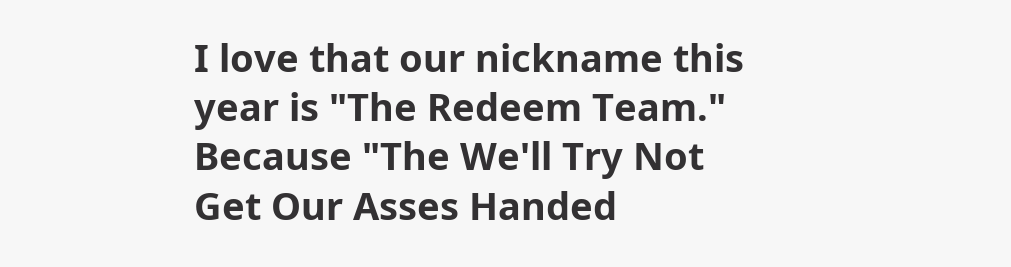I love that our nickname this year is "The Redeem Team." Because "The We'll Try Not Get Our Asses Handed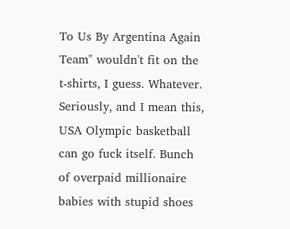To Us By Argentina Again Team" wouldn't fit on the t-shirts, I guess. Whatever. Seriously, and I mean this, USA Olympic basketball can go fuck itself. Bunch of overpaid millionaire babies with stupid shoes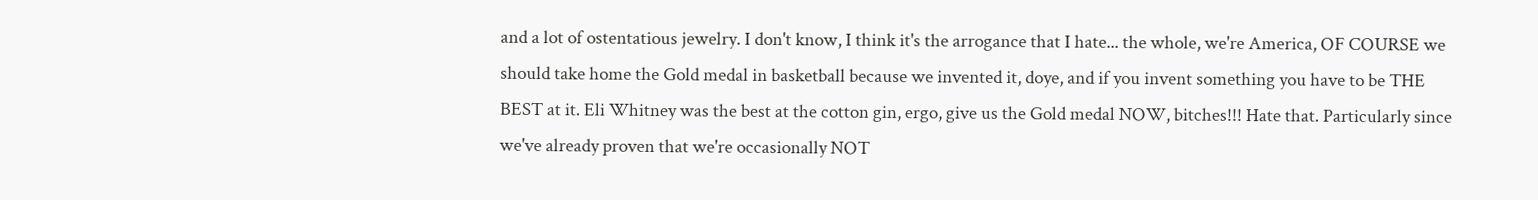and a lot of ostentatious jewelry. I don't know, I think it's the arrogance that I hate... the whole, we're America, OF COURSE we should take home the Gold medal in basketball because we invented it, doye, and if you invent something you have to be THE BEST at it. Eli Whitney was the best at the cotton gin, ergo, give us the Gold medal NOW, bitches!!! Hate that. Particularly since we've already proven that we're occasionally NOT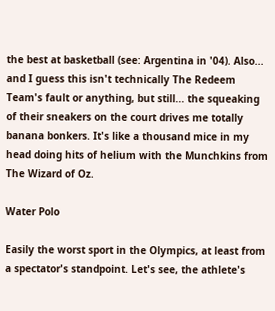the best at basketball (see: Argentina in '04). Also... and I guess this isn't technically The Redeem Team's fault or anything, but still... the squeaking of their sneakers on the court drives me totally banana bonkers. It's like a thousand mice in my head doing hits of helium with the Munchkins from The Wizard of Oz.

Water Polo

Easily the worst sport in the Olympics, at least from a spectator's standpoint. Let's see, the athlete's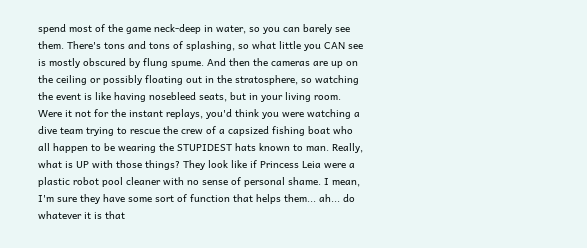spend most of the game neck-deep in water, so you can barely see them. There's tons and tons of splashing, so what little you CAN see is mostly obscured by flung spume. And then the cameras are up on the ceiling or possibly floating out in the stratosphere, so watching the event is like having nosebleed seats, but in your living room. Were it not for the instant replays, you'd think you were watching a dive team trying to rescue the crew of a capsized fishing boat who all happen to be wearing the STUPIDEST hats known to man. Really, what is UP with those things? They look like if Princess Leia were a plastic robot pool cleaner with no sense of personal shame. I mean, I'm sure they have some sort of function that helps them... ah... do whatever it is that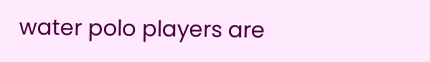water polo players are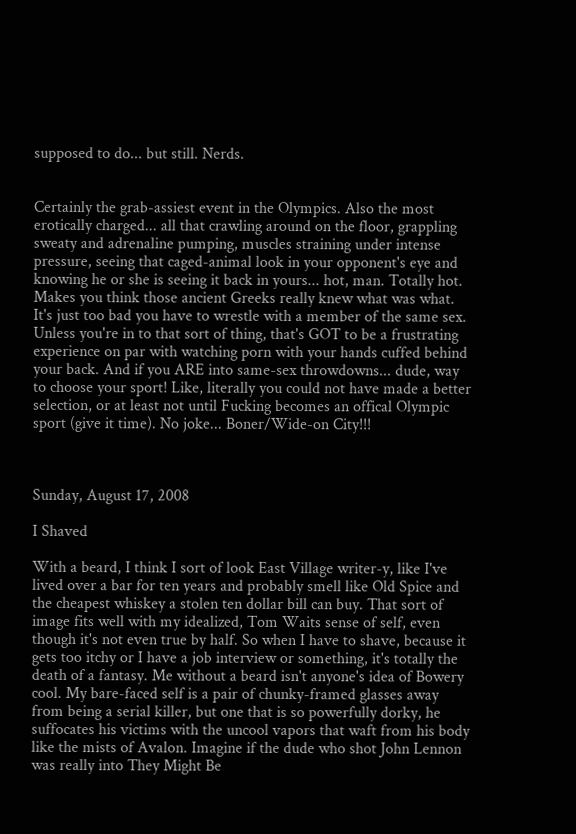supposed to do... but still. Nerds.


Certainly the grab-assiest event in the Olympics. Also the most erotically charged... all that crawling around on the floor, grappling sweaty and adrenaline pumping, muscles straining under intense pressure, seeing that caged-animal look in your opponent's eye and knowing he or she is seeing it back in yours... hot, man. Totally hot. Makes you think those ancient Greeks really knew what was what. It's just too bad you have to wrestle with a member of the same sex. Unless you're in to that sort of thing, that's GOT to be a frustrating experience on par with watching porn with your hands cuffed behind your back. And if you ARE into same-sex throwdowns... dude, way to choose your sport! Like, literally you could not have made a better selection, or at least not until Fucking becomes an offical Olympic sport (give it time). No joke... Boner/Wide-on City!!!



Sunday, August 17, 2008

I Shaved

With a beard, I think I sort of look East Village writer-y, like I've lived over a bar for ten years and probably smell like Old Spice and the cheapest whiskey a stolen ten dollar bill can buy. That sort of image fits well with my idealized, Tom Waits sense of self, even though it's not even true by half. So when I have to shave, because it gets too itchy or I have a job interview or something, it's totally the death of a fantasy. Me without a beard isn't anyone's idea of Bowery cool. My bare-faced self is a pair of chunky-framed glasses away from being a serial killer, but one that is so powerfully dorky, he suffocates his victims with the uncool vapors that waft from his body like the mists of Avalon. Imagine if the dude who shot John Lennon was really into They Might Be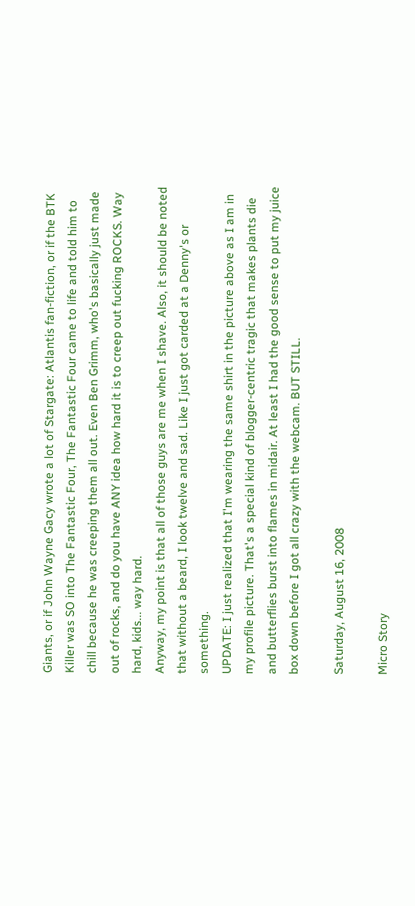Giants, or if John Wayne Gacy wrote a lot of Stargate: Atlantis fan-fiction, or if the BTK Killer was SO into The Fantastic Four, The Fantastic Four came to life and told him to chill because he was creeping them all out. Even Ben Grimm, who's basically just made out of rocks, and do you have ANY idea how hard it is to creep out fucking ROCKS. Way hard, kids... way hard.
Anyway, my point is that all of those guys are me when I shave. Also, it should be noted that without a beard, I look twelve and sad. Like I just got carded at a Denny's or something.
UPDATE: I just realized that I'm wearing the same shirt in the picture above as I am in my profile picture. That's a special kind of blogger-centric tragic that makes plants die and butterflies burst into flames in midair. At least I had the good sense to put my juice box down before I got all crazy with the webcam. BUT STILL.

Saturday, August 16, 2008

Micro Story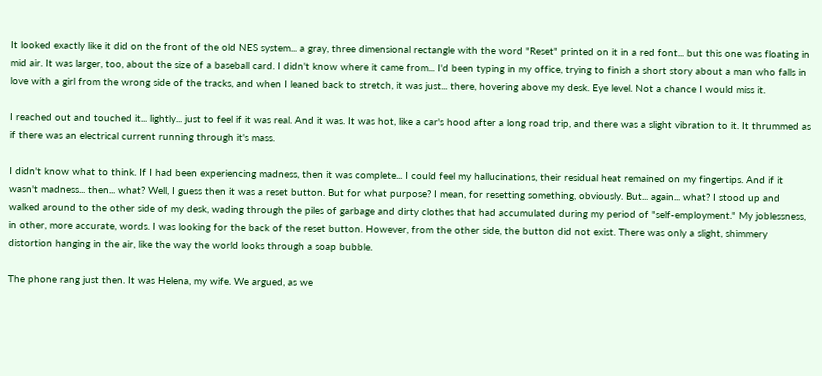It looked exactly like it did on the front of the old NES system... a gray, three dimensional rectangle with the word "Reset" printed on it in a red font... but this one was floating in mid air. It was larger, too, about the size of a baseball card. I didn't know where it came from... I'd been typing in my office, trying to finish a short story about a man who falls in love with a girl from the wrong side of the tracks, and when I leaned back to stretch, it was just... there, hovering above my desk. Eye level. Not a chance I would miss it.

I reached out and touched it... lightly... just to feel if it was real. And it was. It was hot, like a car's hood after a long road trip, and there was a slight vibration to it. It thrummed as if there was an electrical current running through it's mass.

I didn't know what to think. If I had been experiencing madness, then it was complete... I could feel my hallucinations, their residual heat remained on my fingertips. And if it wasn't madness... then... what? Well, I guess then it was a reset button. But for what purpose? I mean, for resetting something, obviously. But... again... what? I stood up and walked around to the other side of my desk, wading through the piles of garbage and dirty clothes that had accumulated during my period of "self-employment." My joblessness, in other, more accurate, words. I was looking for the back of the reset button. However, from the other side, the button did not exist. There was only a slight, shimmery distortion hanging in the air, like the way the world looks through a soap bubble.

The phone rang just then. It was Helena, my wife. We argued, as we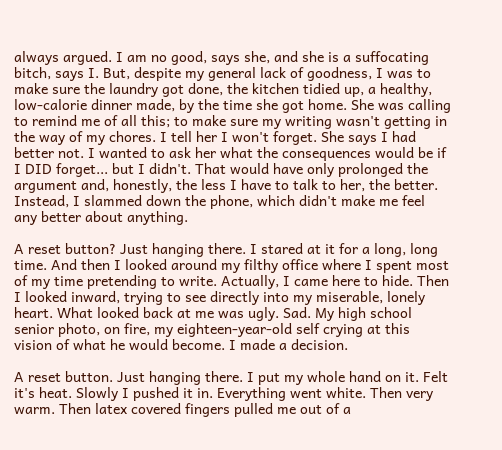always argued. I am no good, says she, and she is a suffocating bitch, says I. But, despite my general lack of goodness, I was to make sure the laundry got done, the kitchen tidied up, a healthy, low-calorie dinner made, by the time she got home. She was calling to remind me of all this; to make sure my writing wasn't getting in the way of my chores. I tell her I won't forget. She says I had better not. I wanted to ask her what the consequences would be if I DID forget... but I didn't. That would have only prolonged the argument and, honestly, the less I have to talk to her, the better. Instead, I slammed down the phone, which didn't make me feel any better about anything.

A reset button? Just hanging there. I stared at it for a long, long time. And then I looked around my filthy office where I spent most of my time pretending to write. Actually, I came here to hide. Then I looked inward, trying to see directly into my miserable, lonely heart. What looked back at me was ugly. Sad. My high school senior photo, on fire, my eighteen-year-old self crying at this vision of what he would become. I made a decision.

A reset button. Just hanging there. I put my whole hand on it. Felt it's heat. Slowly I pushed it in. Everything went white. Then very warm. Then latex covered fingers pulled me out of a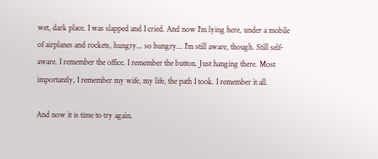wet, dark place. I was slapped and I cried. And now I'm lying here, under a mobile of airplanes and rockets, hungry... so hungry... I'm still aware, though. Still self-aware. I remember the office. I remember the button. Just hanging there. Most importantly, I remember my wife, my life, the path I took. I remember it all.

And now it is time to try again.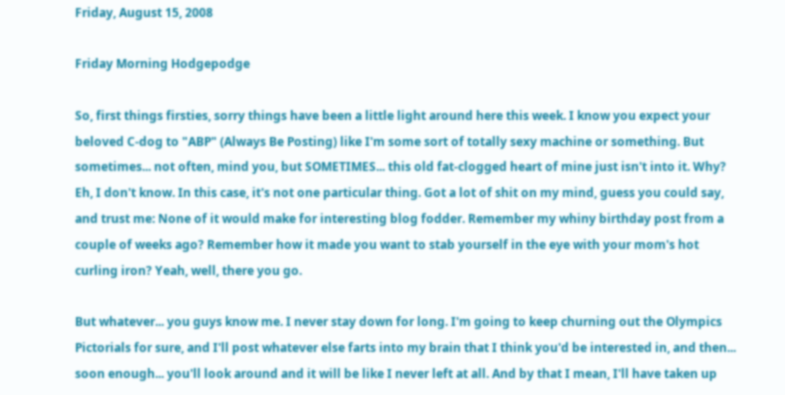Friday, August 15, 2008

Friday Morning Hodgepodge

So, first things firsties, sorry things have been a little light around here this week. I know you expect your beloved C-dog to "ABP" (Always Be Posting) like I'm some sort of totally sexy machine or something. But sometimes... not often, mind you, but SOMETIMES... this old fat-clogged heart of mine just isn't into it. Why? Eh, I don't know. In this case, it's not one particular thing. Got a lot of shit on my mind, guess you could say, and trust me: None of it would make for interesting blog fodder. Remember my whiny birthday post from a couple of weeks ago? Remember how it made you want to stab yourself in the eye with your mom's hot curling iron? Yeah, well, there you go.

But whatever... you guys know me. I never stay down for long. I'm going to keep churning out the Olympics Pictorials for sure, and I'll post whatever else farts into my brain that I think you'd be interested in, and then... soon enough... you'll look around and it will be like I never left at all. And by that I mean, I'll have taken up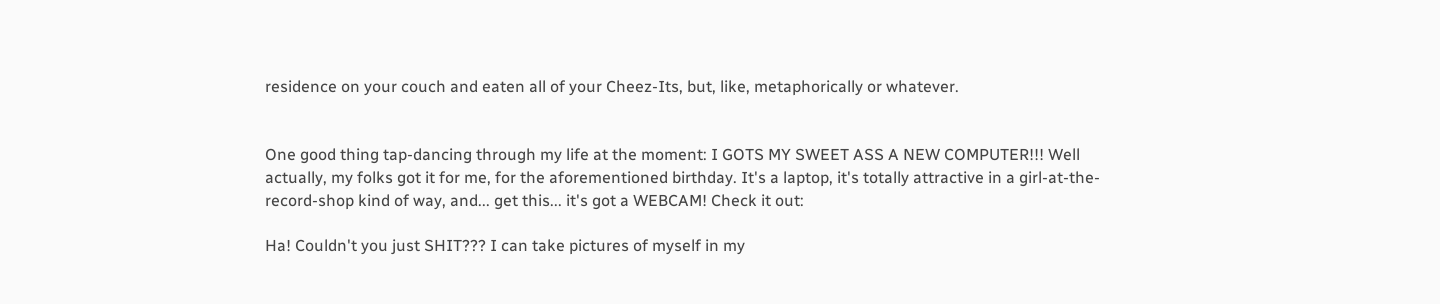residence on your couch and eaten all of your Cheez-Its, but, like, metaphorically or whatever.


One good thing tap-dancing through my life at the moment: I GOTS MY SWEET ASS A NEW COMPUTER!!! Well actually, my folks got it for me, for the aforementioned birthday. It's a laptop, it's totally attractive in a girl-at-the-record-shop kind of way, and... get this... it's got a WEBCAM! Check it out:

Ha! Couldn't you just SHIT??? I can take pictures of myself in my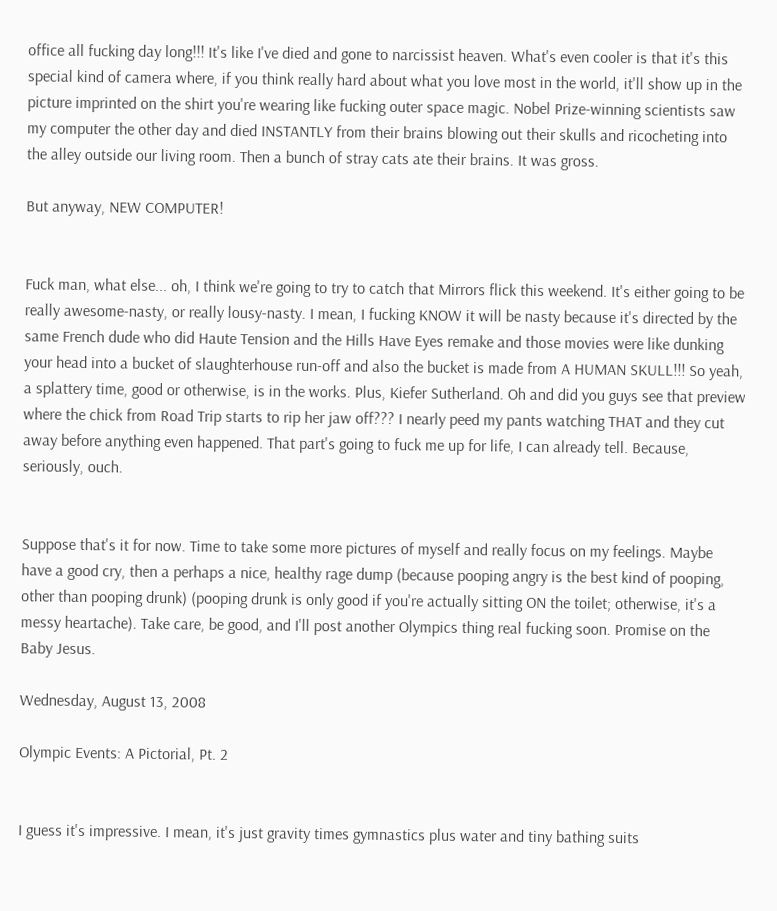office all fucking day long!!! It's like I've died and gone to narcissist heaven. What's even cooler is that it's this special kind of camera where, if you think really hard about what you love most in the world, it'll show up in the picture imprinted on the shirt you're wearing like fucking outer space magic. Nobel Prize-winning scientists saw my computer the other day and died INSTANTLY from their brains blowing out their skulls and ricocheting into the alley outside our living room. Then a bunch of stray cats ate their brains. It was gross.

But anyway, NEW COMPUTER!


Fuck man, what else... oh, I think we're going to try to catch that Mirrors flick this weekend. It's either going to be really awesome-nasty, or really lousy-nasty. I mean, I fucking KNOW it will be nasty because it's directed by the same French dude who did Haute Tension and the Hills Have Eyes remake and those movies were like dunking your head into a bucket of slaughterhouse run-off and also the bucket is made from A HUMAN SKULL!!! So yeah, a splattery time, good or otherwise, is in the works. Plus, Kiefer Sutherland. Oh and did you guys see that preview where the chick from Road Trip starts to rip her jaw off??? I nearly peed my pants watching THAT and they cut away before anything even happened. That part's going to fuck me up for life, I can already tell. Because, seriously, ouch.


Suppose that's it for now. Time to take some more pictures of myself and really focus on my feelings. Maybe have a good cry, then a perhaps a nice, healthy rage dump (because pooping angry is the best kind of pooping, other than pooping drunk) (pooping drunk is only good if you're actually sitting ON the toilet; otherwise, it's a messy heartache). Take care, be good, and I'll post another Olympics thing real fucking soon. Promise on the Baby Jesus.

Wednesday, August 13, 2008

Olympic Events: A Pictorial, Pt. 2


I guess it's impressive. I mean, it's just gravity times gymnastics plus water and tiny bathing suits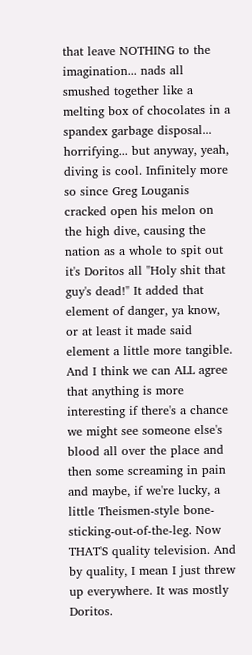that leave NOTHING to the imagination... nads all smushed together like a melting box of chocolates in a spandex garbage disposal... horrifying... but anyway, yeah, diving is cool. Infinitely more so since Greg Louganis cracked open his melon on the high dive, causing the nation as a whole to spit out it's Doritos all "Holy shit that guy's dead!" It added that element of danger, ya know, or at least it made said element a little more tangible. And I think we can ALL agree that anything is more interesting if there's a chance we might see someone else's blood all over the place and then some screaming in pain and maybe, if we're lucky, a little Theismen-style bone-sticking-out-of-the-leg. Now THAT'S quality television. And by quality, I mean I just threw up everywhere. It was mostly Doritos.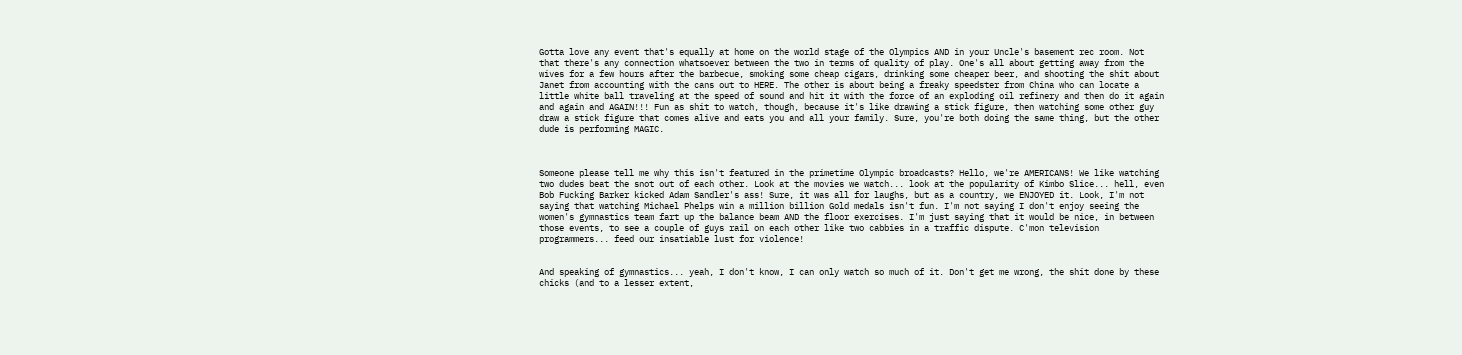Gotta love any event that's equally at home on the world stage of the Olympics AND in your Uncle's basement rec room. Not that there's any connection whatsoever between the two in terms of quality of play. One's all about getting away from the wives for a few hours after the barbecue, smoking some cheap cigars, drinking some cheaper beer, and shooting the shit about Janet from accounting with the cans out to HERE. The other is about being a freaky speedster from China who can locate a little white ball traveling at the speed of sound and hit it with the force of an exploding oil refinery and then do it again and again and AGAIN!!! Fun as shit to watch, though, because it's like drawing a stick figure, then watching some other guy draw a stick figure that comes alive and eats you and all your family. Sure, you're both doing the same thing, but the other dude is performing MAGIC.



Someone please tell me why this isn't featured in the primetime Olympic broadcasts? Hello, we're AMERICANS! We like watching two dudes beat the snot out of each other. Look at the movies we watch... look at the popularity of Kimbo Slice... hell, even Bob Fucking Barker kicked Adam Sandler's ass! Sure, it was all for laughs, but as a country, we ENJOYED it. Look, I'm not saying that watching Michael Phelps win a million billion Gold medals isn't fun. I'm not saying I don't enjoy seeing the women's gymnastics team fart up the balance beam AND the floor exercises. I'm just saying that it would be nice, in between those events, to see a couple of guys rail on each other like two cabbies in a traffic dispute. C'mon television programmers... feed our insatiable lust for violence!


And speaking of gymnastics... yeah, I don't know, I can only watch so much of it. Don't get me wrong, the shit done by these chicks (and to a lesser extent,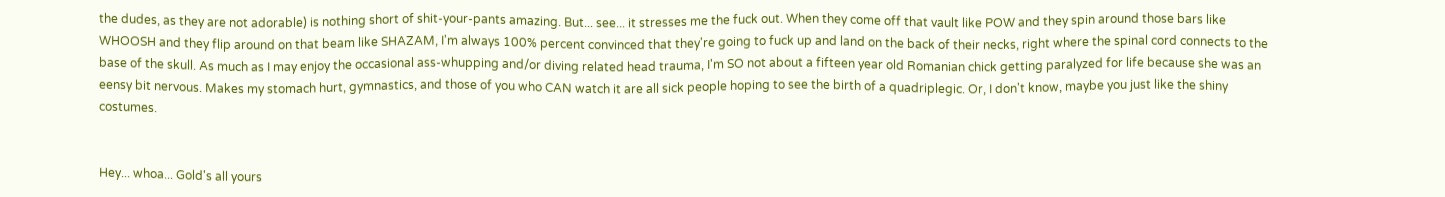the dudes, as they are not adorable) is nothing short of shit-your-pants amazing. But... see... it stresses me the fuck out. When they come off that vault like POW and they spin around those bars like WHOOSH and they flip around on that beam like SHAZAM, I'm always 100% percent convinced that they're going to fuck up and land on the back of their necks, right where the spinal cord connects to the base of the skull. As much as I may enjoy the occasional ass-whupping and/or diving related head trauma, I'm SO not about a fifteen year old Romanian chick getting paralyzed for life because she was an eensy bit nervous. Makes my stomach hurt, gymnastics, and those of you who CAN watch it are all sick people hoping to see the birth of a quadriplegic. Or, I don't know, maybe you just like the shiny costumes.


Hey... whoa... Gold's all yours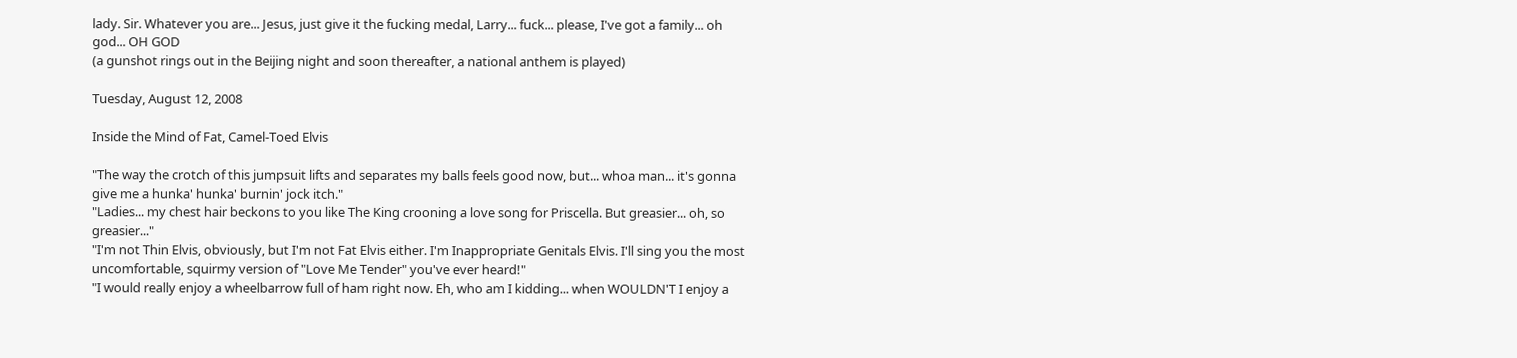lady. Sir. Whatever you are... Jesus, just give it the fucking medal, Larry... fuck... please, I've got a family... oh god... OH GOD
(a gunshot rings out in the Beijing night and soon thereafter, a national anthem is played)

Tuesday, August 12, 2008

Inside the Mind of Fat, Camel-Toed Elvis

"The way the crotch of this jumpsuit lifts and separates my balls feels good now, but... whoa man... it's gonna give me a hunka' hunka' burnin' jock itch."
"Ladies... my chest hair beckons to you like The King crooning a love song for Priscella. But greasier... oh, so greasier..."
"I'm not Thin Elvis, obviously, but I'm not Fat Elvis either. I'm Inappropriate Genitals Elvis. I'll sing you the most uncomfortable, squirmy version of "Love Me Tender" you've ever heard!"
"I would really enjoy a wheelbarrow full of ham right now. Eh, who am I kidding... when WOULDN'T I enjoy a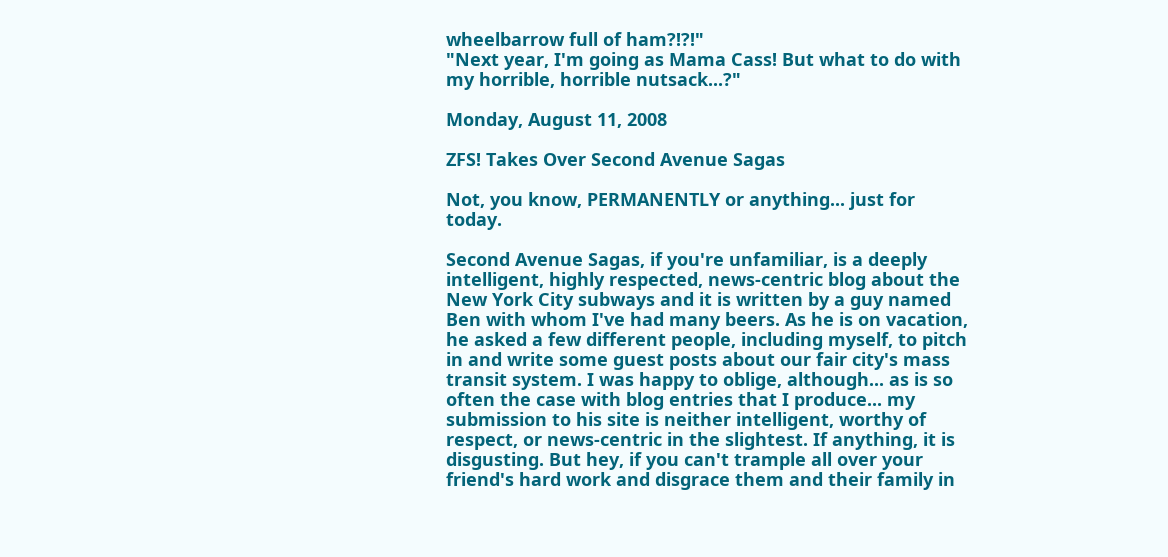wheelbarrow full of ham?!?!"
"Next year, I'm going as Mama Cass! But what to do with my horrible, horrible nutsack...?"

Monday, August 11, 2008

ZFS! Takes Over Second Avenue Sagas

Not, you know, PERMANENTLY or anything... just for today.

Second Avenue Sagas, if you're unfamiliar, is a deeply intelligent, highly respected, news-centric blog about the New York City subways and it is written by a guy named Ben with whom I've had many beers. As he is on vacation, he asked a few different people, including myself, to pitch in and write some guest posts about our fair city's mass transit system. I was happy to oblige, although... as is so often the case with blog entries that I produce... my submission to his site is neither intelligent, worthy of respect, or news-centric in the slightest. If anything, it is disgusting. But hey, if you can't trample all over your friend's hard work and disgrace them and their family in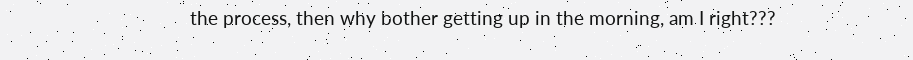the process, then why bother getting up in the morning, am I right???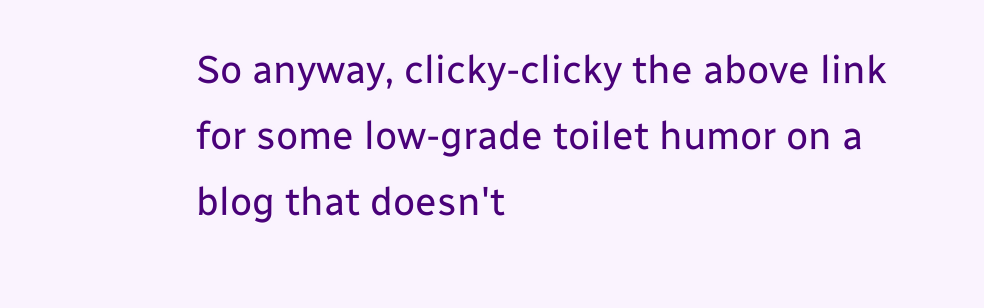So anyway, clicky-clicky the above link for some low-grade toilet humor on a blog that doesn't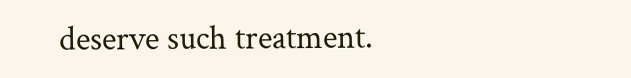deserve such treatment.